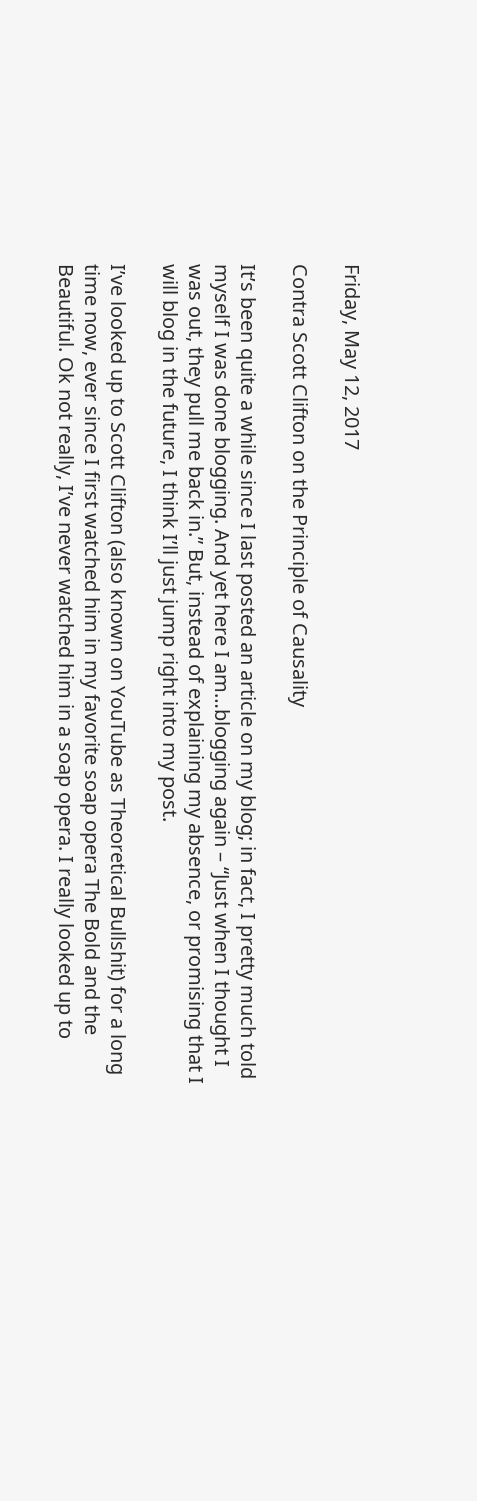Friday, May 12, 2017

Contra Scott Clifton on the Principle of Causality

It’s been quite a while since I last posted an article on my blog; in fact, I pretty much told myself I was done blogging. And yet here I am…blogging again – “Just when I thought I was out, they pull me back in.” But, instead of explaining my absence, or promising that I will blog in the future, I think I’ll just jump right into my post.

I’ve looked up to Scott Clifton (also known on YouTube as Theoretical Bullshit) for a long time now, ever since I first watched him in my favorite soap opera The Bold and the Beautiful. Ok not really, I’ve never watched him in a soap opera. I really looked up to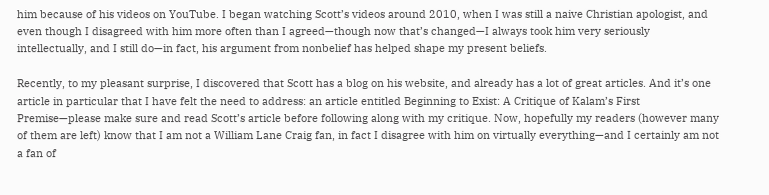him because of his videos on YouTube. I began watching Scott’s videos around 2010, when I was still a naive Christian apologist, and even though I disagreed with him more often than I agreed—though now that’s changed—I always took him very seriously intellectually, and I still do—in fact, his argument from nonbelief has helped shape my present beliefs.

Recently, to my pleasant surprise, I discovered that Scott has a blog on his website, and already has a lot of great articles. And it’s one article in particular that I have felt the need to address: an article entitled Beginning to Exist: A Critique of Kalam’s First Premise—please make sure and read Scott’s article before following along with my critique. Now, hopefully my readers (however many of them are left) know that I am not a William Lane Craig fan, in fact I disagree with him on virtually everything—and I certainly am not a fan of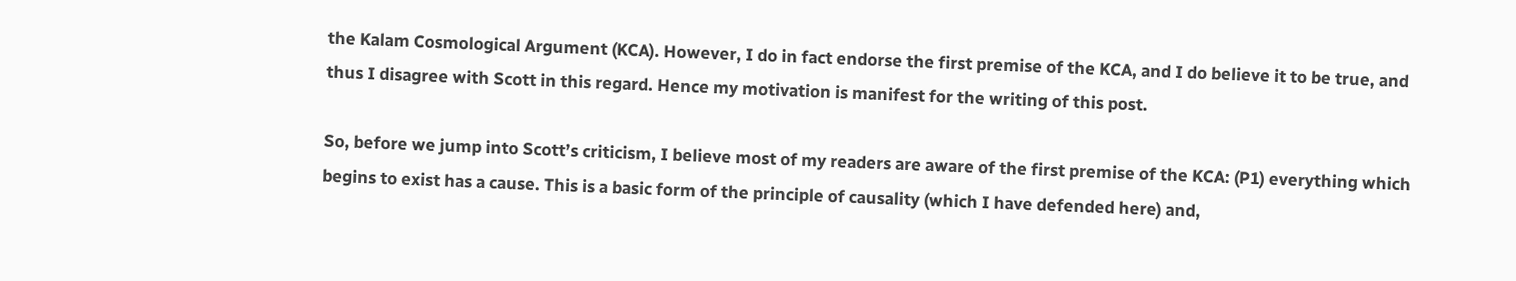the Kalam Cosmological Argument (KCA). However, I do in fact endorse the first premise of the KCA, and I do believe it to be true, and thus I disagree with Scott in this regard. Hence my motivation is manifest for the writing of this post.

So, before we jump into Scott’s criticism, I believe most of my readers are aware of the first premise of the KCA: (P1) everything which begins to exist has a cause. This is a basic form of the principle of causality (which I have defended here) and,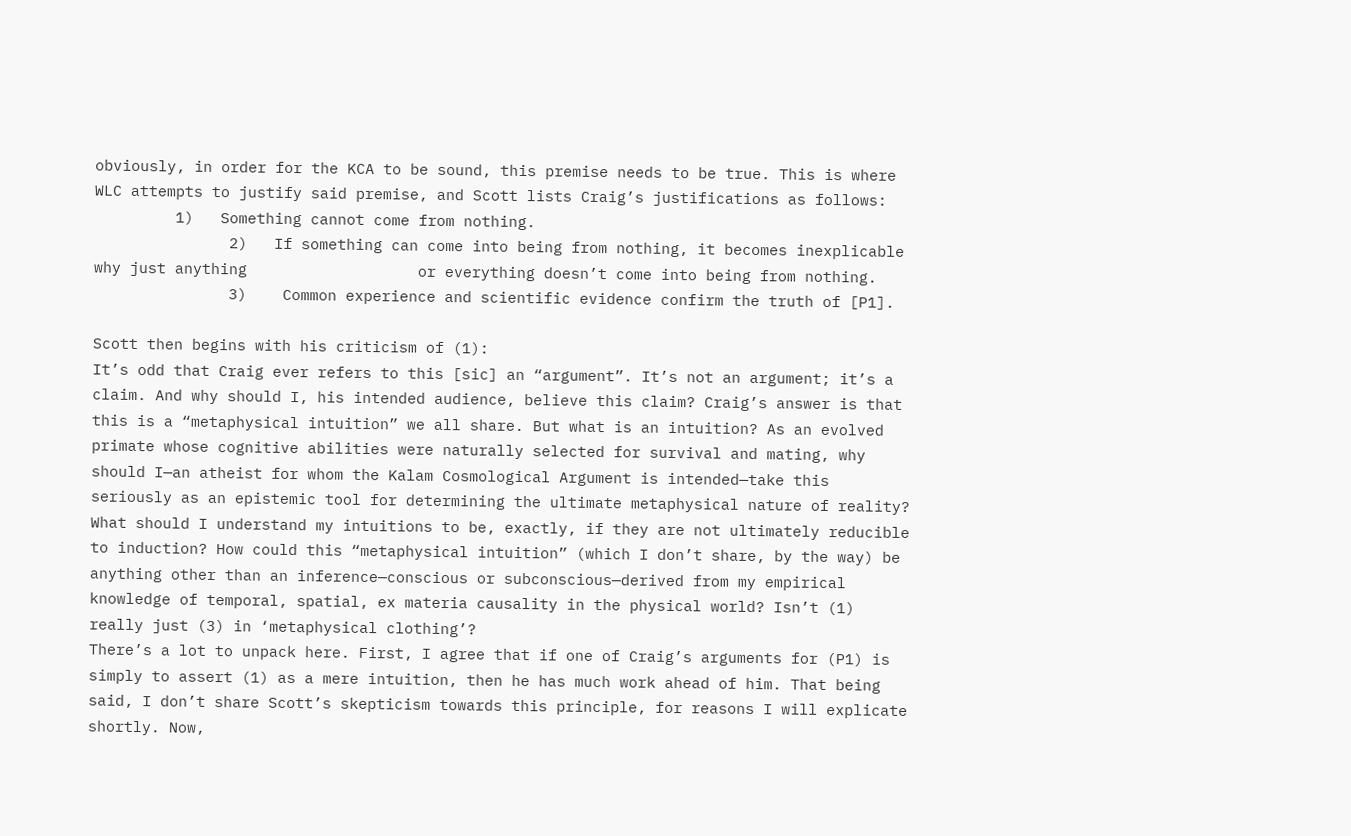obviously, in order for the KCA to be sound, this premise needs to be true. This is where WLC attempts to justify said premise, and Scott lists Craig’s justifications as follows:
         1)   Something cannot come from nothing.
               2)   If something can come into being from nothing, it becomes inexplicable why just anything                   or everything doesn’t come into being from nothing.
               3)    Common experience and scientific evidence confirm the truth of [P1].

Scott then begins with his criticism of (1):
It’s odd that Craig ever refers to this [sic] an “argument”. It’s not an argument; it’s a claim. And why should I, his intended audience, believe this claim? Craig’s answer is that this is a “metaphysical intuition” we all share. But what is an intuition? As an evolved primate whose cognitive abilities were naturally selected for survival and mating, why should I—an atheist for whom the Kalam Cosmological Argument is intended—take this seriously as an epistemic tool for determining the ultimate metaphysical nature of reality? What should I understand my intuitions to be, exactly, if they are not ultimately reducible to induction? How could this “metaphysical intuition” (which I don’t share, by the way) be anything other than an inference—conscious or subconscious—derived from my empirical knowledge of temporal, spatial, ex materia causality in the physical world? Isn’t (1) really just (3) in ‘metaphysical clothing’?
There’s a lot to unpack here. First, I agree that if one of Craig’s arguments for (P1) is simply to assert (1) as a mere intuition, then he has much work ahead of him. That being said, I don’t share Scott’s skepticism towards this principle, for reasons I will explicate shortly. Now,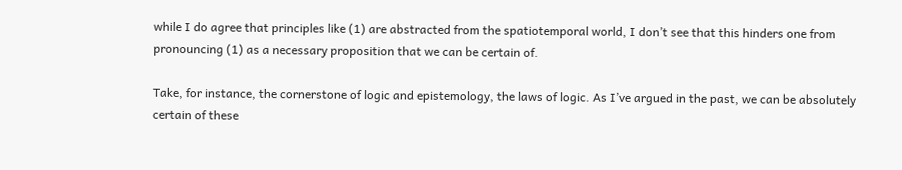while I do agree that principles like (1) are abstracted from the spatiotemporal world, I don’t see that this hinders one from pronouncing (1) as a necessary proposition that we can be certain of.

Take, for instance, the cornerstone of logic and epistemology, the laws of logic. As I’ve argued in the past, we can be absolutely certain of these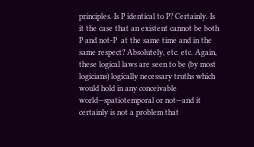principles. Is P identical to P? Certainly. Is it the case that an existent cannot be both P and not-P  at the same time and in the same respect? Absolutely, etc. etc. Again, these logical laws are seen to be (by most logicians) logically necessary truths which would hold in any conceivable world—spatiotemporal or not—and it certainly is not a problem that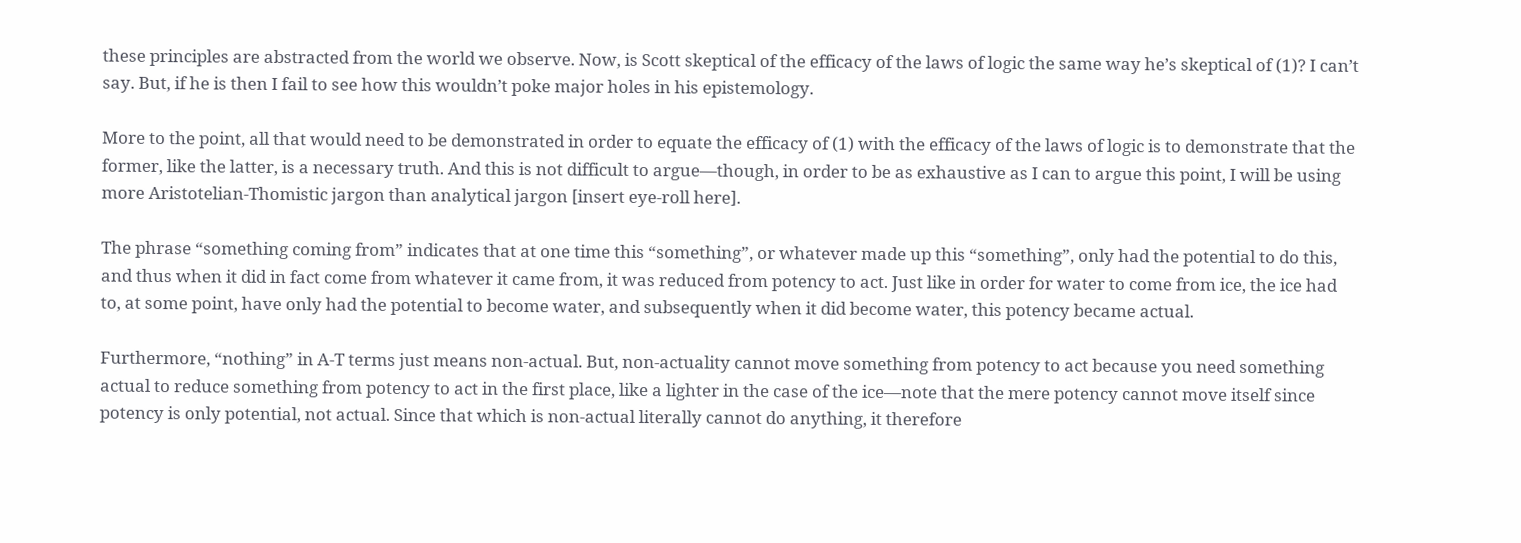these principles are abstracted from the world we observe. Now, is Scott skeptical of the efficacy of the laws of logic the same way he’s skeptical of (1)? I can’t say. But, if he is then I fail to see how this wouldn’t poke major holes in his epistemology.

More to the point, all that would need to be demonstrated in order to equate the efficacy of (1) with the efficacy of the laws of logic is to demonstrate that the former, like the latter, is a necessary truth. And this is not difficult to argue—though, in order to be as exhaustive as I can to argue this point, I will be using more Aristotelian-Thomistic jargon than analytical jargon [insert eye-roll here].

The phrase “something coming from” indicates that at one time this “something”, or whatever made up this “something”, only had the potential to do this, and thus when it did in fact come from whatever it came from, it was reduced from potency to act. Just like in order for water to come from ice, the ice had to, at some point, have only had the potential to become water, and subsequently when it did become water, this potency became actual.

Furthermore, “nothing” in A-T terms just means non-actual. But, non-actuality cannot move something from potency to act because you need something actual to reduce something from potency to act in the first place, like a lighter in the case of the ice—note that the mere potency cannot move itself since potency is only potential, not actual. Since that which is non-actual literally cannot do anything, it therefore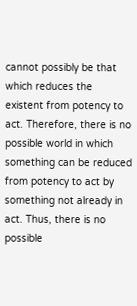cannot possibly be that which reduces the existent from potency to act. Therefore, there is no possible world in which something can be reduced from potency to act by something not already in act. Thus, there is no possible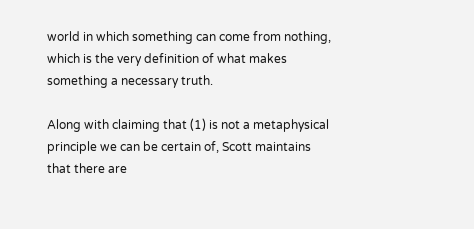world in which something can come from nothing, which is the very definition of what makes something a necessary truth.

Along with claiming that (1) is not a metaphysical principle we can be certain of, Scott maintains that there are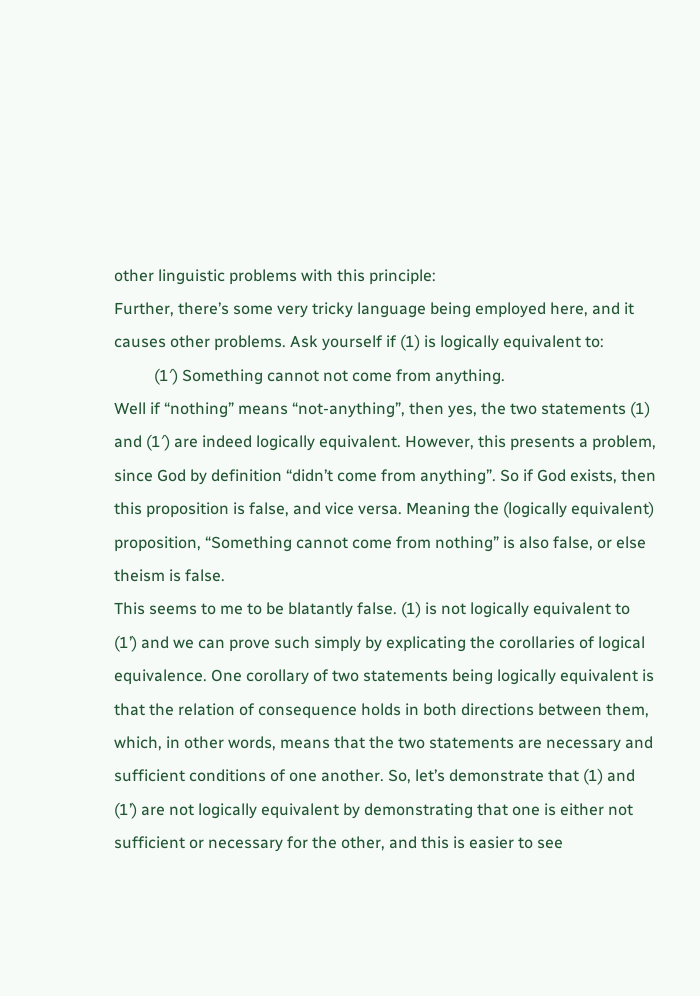other linguistic problems with this principle:
Further, there’s some very tricky language being employed here, and it causes other problems. Ask yourself if (1) is logically equivalent to:
          (1′) Something cannot not come from anything.
Well if “nothing” means “not-anything”, then yes, the two statements (1) and (1′) are indeed logically equivalent. However, this presents a problem, since God by definition “didn’t come from anything”. So if God exists, then this proposition is false, and vice versa. Meaning the (logically equivalent) proposition, “Something cannot come from nothing” is also false, or else theism is false.
This seems to me to be blatantly false. (1) is not logically equivalent to (1’) and we can prove such simply by explicating the corollaries of logical equivalence. One corollary of two statements being logically equivalent is that the relation of consequence holds in both directions between them, which, in other words, means that the two statements are necessary and sufficient conditions of one another. So, let’s demonstrate that (1) and (1’) are not logically equivalent by demonstrating that one is either not sufficient or necessary for the other, and this is easier to see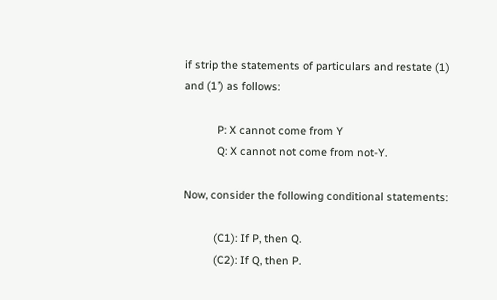if strip the statements of particulars and restate (1) and (1’) as follows:

           P: X cannot come from Y
           Q: X cannot not come from not-Y.

Now, consider the following conditional statements:

          (C1): If P, then Q.
          (C2): If Q, then P.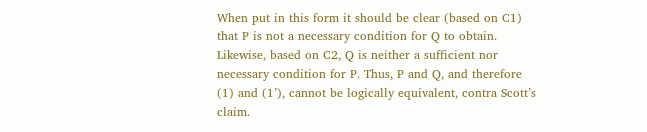When put in this form it should be clear (based on C1) that P is not a necessary condition for Q to obtain. Likewise, based on C2, Q is neither a sufficient nor necessary condition for P. Thus, P and Q, and therefore (1) and (1’), cannot be logically equivalent, contra Scott’s claim.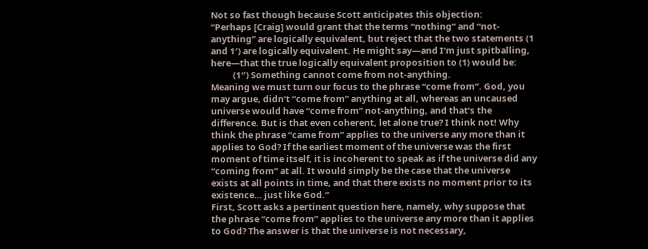Not so fast though because Scott anticipates this objection:
“Perhaps [Craig] would grant that the terms “nothing” and “not-anything” are logically equivalent, but reject that the two statements (1 and 1′) are logically equivalent. He might say—and I’m just spitballing, here—that the true logically equivalent proposition to (1) would be:
           (1″) Something cannot come from not-anything.
Meaning we must turn our focus to the phrase “come from”. God, you may argue, didn’t “come from” anything at all, whereas an uncaused universe would have “come from” not-anything, and that’s the difference. But is that even coherent, let alone true? I think not! Why think the phrase “came from” applies to the universe any more than it applies to God? If the earliest moment of the universe was the first moment of time itself, it is incoherent to speak as if the universe did any “coming from” at all. It would simply be the case that the universe exists at all points in time, and that there exists no moment prior to its existence… just like God.”
First, Scott asks a pertinent question here, namely, why suppose that the phrase “come from” applies to the universe any more than it applies to God? The answer is that the universe is not necessary,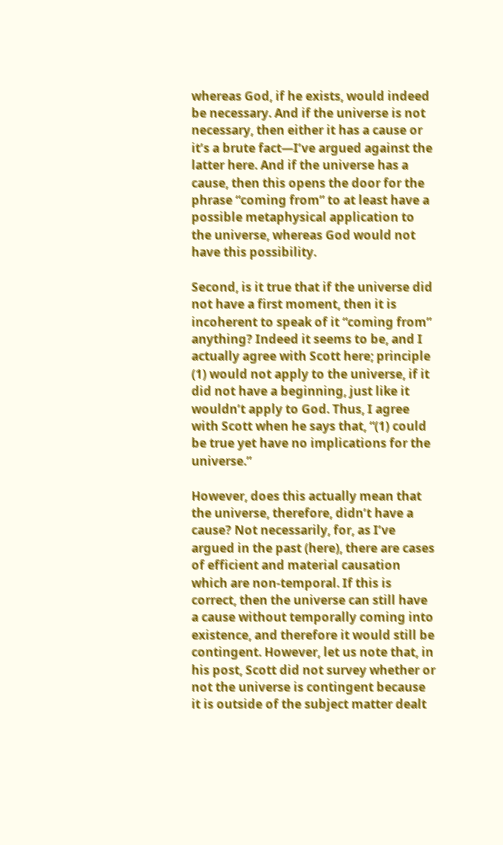whereas God, if he exists, would indeed be necessary. And if the universe is not necessary, then either it has a cause or it’s a brute fact—I’ve argued against the latter here. And if the universe has a cause, then this opens the door for the phrase “coming from” to at least have a possible metaphysical application to the universe, whereas God would not have this possibility.

Second, is it true that if the universe did not have a first moment, then it is incoherent to speak of it “coming from” anything? Indeed it seems to be, and I actually agree with Scott here; principle (1) would not apply to the universe, if it did not have a beginning, just like it wouldn’t apply to God. Thus, I agree with Scott when he says that, “(1) could be true yet have no implications for the universe.”

However, does this actually mean that the universe, therefore, didn’t have a cause? Not necessarily, for, as I’ve argued in the past (here), there are cases of efficient and material causation which are non-temporal. If this is correct, then the universe can still have a cause without temporally coming into existence, and therefore it would still be contingent. However, let us note that, in his post, Scott did not survey whether or not the universe is contingent because it is outside of the subject matter dealt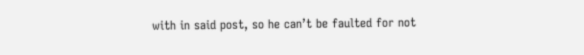with in said post, so he can’t be faulted for not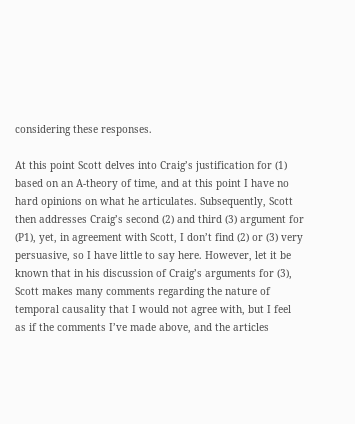considering these responses.

At this point Scott delves into Craig’s justification for (1) based on an A-theory of time, and at this point I have no hard opinions on what he articulates. Subsequently, Scott then addresses Craig’s second (2) and third (3) argument for (P1), yet, in agreement with Scott, I don’t find (2) or (3) very persuasive, so I have little to say here. However, let it be known that in his discussion of Craig’s arguments for (3), Scott makes many comments regarding the nature of temporal causality that I would not agree with, but I feel as if the comments I’ve made above, and the articles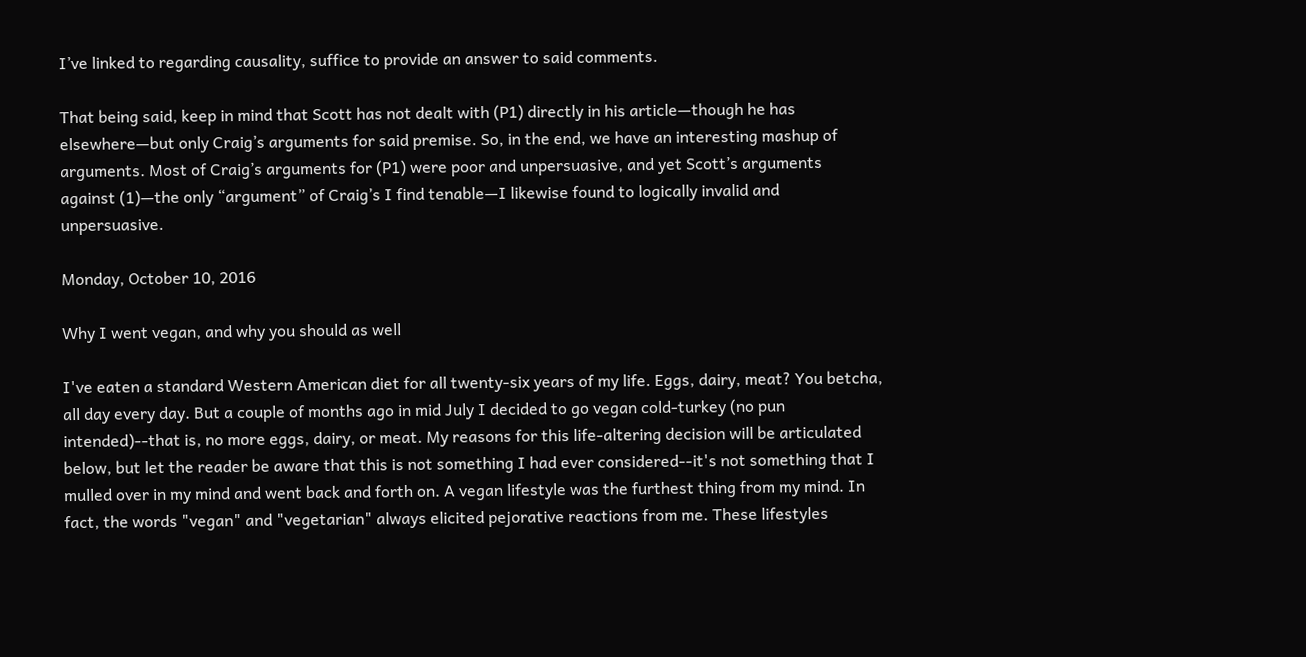I’ve linked to regarding causality, suffice to provide an answer to said comments.

That being said, keep in mind that Scott has not dealt with (P1) directly in his article—though he has elsewhere—but only Craig’s arguments for said premise. So, in the end, we have an interesting mashup of arguments. Most of Craig’s arguments for (P1) were poor and unpersuasive, and yet Scott’s arguments against (1)—the only “argument” of Craig’s I find tenable—I likewise found to logically invalid and unpersuasive.

Monday, October 10, 2016

Why I went vegan, and why you should as well

I've eaten a standard Western American diet for all twenty-six years of my life. Eggs, dairy, meat? You betcha, all day every day. But a couple of months ago in mid July I decided to go vegan cold-turkey (no pun intended)--that is, no more eggs, dairy, or meat. My reasons for this life-altering decision will be articulated below, but let the reader be aware that this is not something I had ever considered--it's not something that I mulled over in my mind and went back and forth on. A vegan lifestyle was the furthest thing from my mind. In fact, the words "vegan" and "vegetarian" always elicited pejorative reactions from me. These lifestyles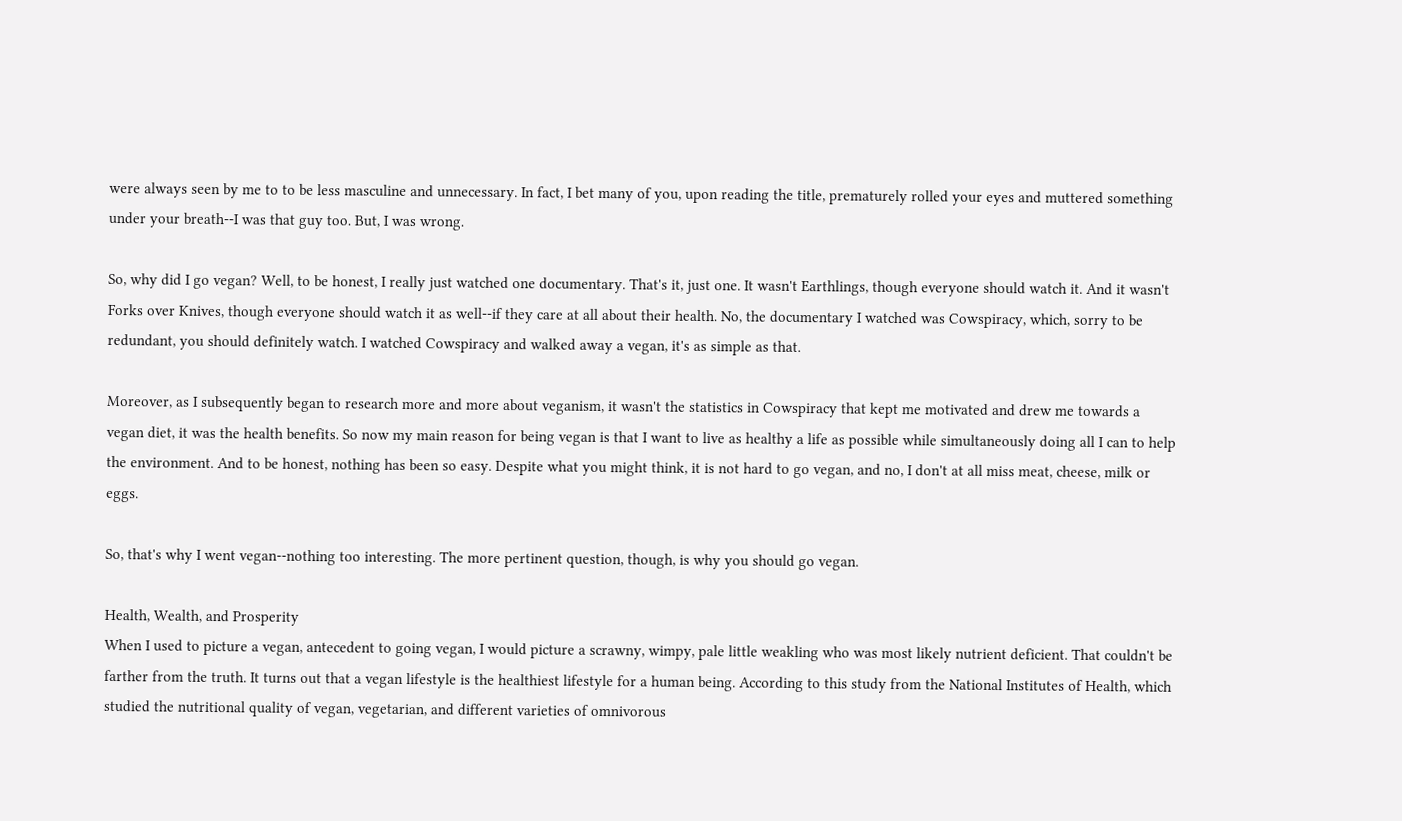were always seen by me to to be less masculine and unnecessary. In fact, I bet many of you, upon reading the title, prematurely rolled your eyes and muttered something under your breath--I was that guy too. But, I was wrong.

So, why did I go vegan? Well, to be honest, I really just watched one documentary. That's it, just one. It wasn't Earthlings, though everyone should watch it. And it wasn't Forks over Knives, though everyone should watch it as well--if they care at all about their health. No, the documentary I watched was Cowspiracy, which, sorry to be redundant, you should definitely watch. I watched Cowspiracy and walked away a vegan, it's as simple as that.

Moreover, as I subsequently began to research more and more about veganism, it wasn't the statistics in Cowspiracy that kept me motivated and drew me towards a vegan diet, it was the health benefits. So now my main reason for being vegan is that I want to live as healthy a life as possible while simultaneously doing all I can to help the environment. And to be honest, nothing has been so easy. Despite what you might think, it is not hard to go vegan, and no, I don't at all miss meat, cheese, milk or eggs.

So, that's why I went vegan--nothing too interesting. The more pertinent question, though, is why you should go vegan.

Health, Wealth, and Prosperity
When I used to picture a vegan, antecedent to going vegan, I would picture a scrawny, wimpy, pale little weakling who was most likely nutrient deficient. That couldn't be farther from the truth. It turns out that a vegan lifestyle is the healthiest lifestyle for a human being. According to this study from the National Institutes of Health, which studied the nutritional quality of vegan, vegetarian, and different varieties of omnivorous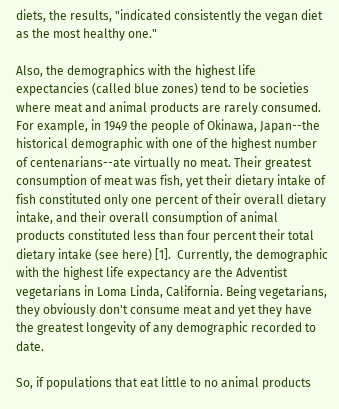diets, the results, "indicated consistently the vegan diet as the most healthy one."

Also, the demographics with the highest life expectancies (called blue zones) tend to be societies where meat and animal products are rarely consumed. For example, in 1949 the people of Okinawa, Japan--the historical demographic with one of the highest number of centenarians--ate virtually no meat. Their greatest consumption of meat was fish, yet their dietary intake of fish constituted only one percent of their overall dietary intake, and their overall consumption of animal products constituted less than four percent their total dietary intake (see here) [1].  Currently, the demographic with the highest life expectancy are the Adventist vegetarians in Loma Linda, California. Being vegetarians, they obviously don't consume meat and yet they have the greatest longevity of any demographic recorded to date.

So, if populations that eat little to no animal products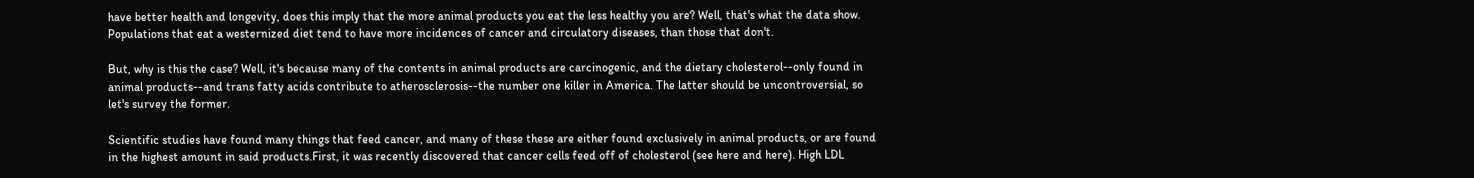have better health and longevity, does this imply that the more animal products you eat the less healthy you are? Well, that's what the data show.  Populations that eat a westernized diet tend to have more incidences of cancer and circulatory diseases, than those that don't.

But, why is this the case? Well, it's because many of the contents in animal products are carcinogenic, and the dietary cholesterol--only found in animal products--and trans fatty acids contribute to atherosclerosis--the number one killer in America. The latter should be uncontroversial, so let's survey the former.

Scientific studies have found many things that feed cancer, and many of these these are either found exclusively in animal products, or are found in the highest amount in said products.First, it was recently discovered that cancer cells feed off of cholesterol (see here and here). High LDL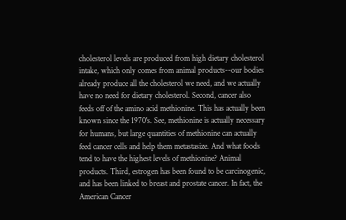cholesterol levels are produced from high dietary cholesterol intake, which only comes from animal products--our bodies already produce all the cholesterol we need, and we actually have no need for dietary cholesterol. Second, cancer also feeds off of the amino acid methionine. This has actually been known since the 1970's. See, methionine is actually necessary for humans, but large quantities of methionine can actually feed cancer cells and help them metastasize. And what foods tend to have the highest levels of methionine? Animal products. Third, estrogen has been found to be carcinogenic, and has been linked to breast and prostate cancer. In fact, the American Cancer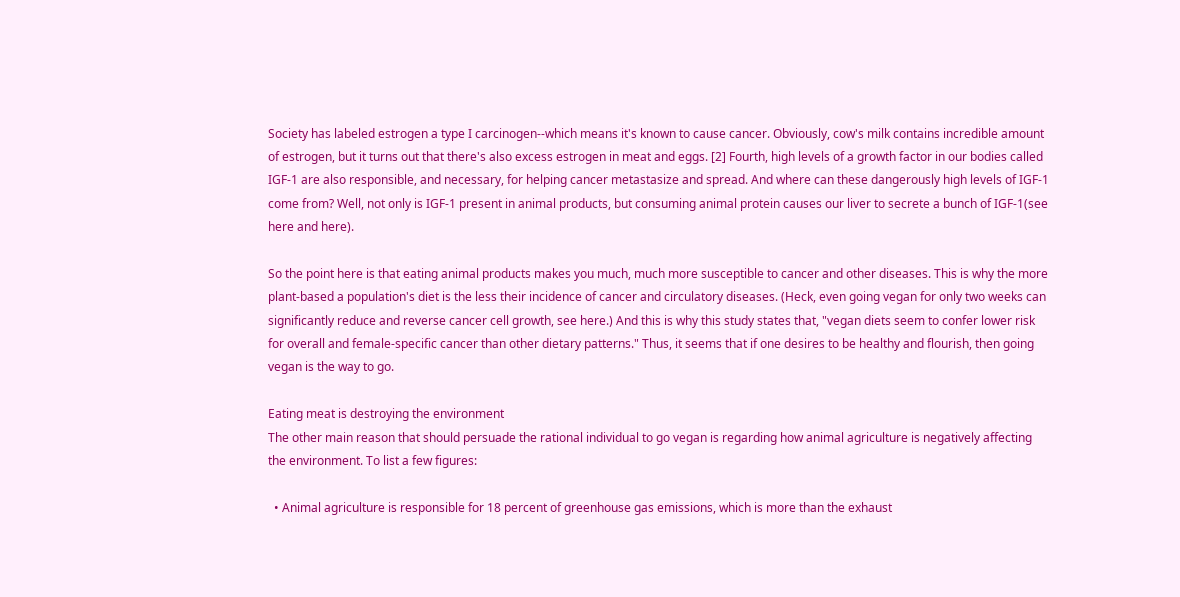Society has labeled estrogen a type I carcinogen--which means it's known to cause cancer. Obviously, cow's milk contains incredible amount of estrogen, but it turns out that there's also excess estrogen in meat and eggs. [2] Fourth, high levels of a growth factor in our bodies called IGF-1 are also responsible, and necessary, for helping cancer metastasize and spread. And where can these dangerously high levels of IGF-1 come from? Well, not only is IGF-1 present in animal products, but consuming animal protein causes our liver to secrete a bunch of IGF-1(see here and here).

So the point here is that eating animal products makes you much, much more susceptible to cancer and other diseases. This is why the more plant-based a population's diet is the less their incidence of cancer and circulatory diseases. (Heck, even going vegan for only two weeks can significantly reduce and reverse cancer cell growth, see here.) And this is why this study states that, "vegan diets seem to confer lower risk for overall and female-specific cancer than other dietary patterns." Thus, it seems that if one desires to be healthy and flourish, then going vegan is the way to go.

Eating meat is destroying the environment
The other main reason that should persuade the rational individual to go vegan is regarding how animal agriculture is negatively affecting the environment. To list a few figures:

  • Animal agriculture is responsible for 18 percent of greenhouse gas emissions, which is more than the exhaust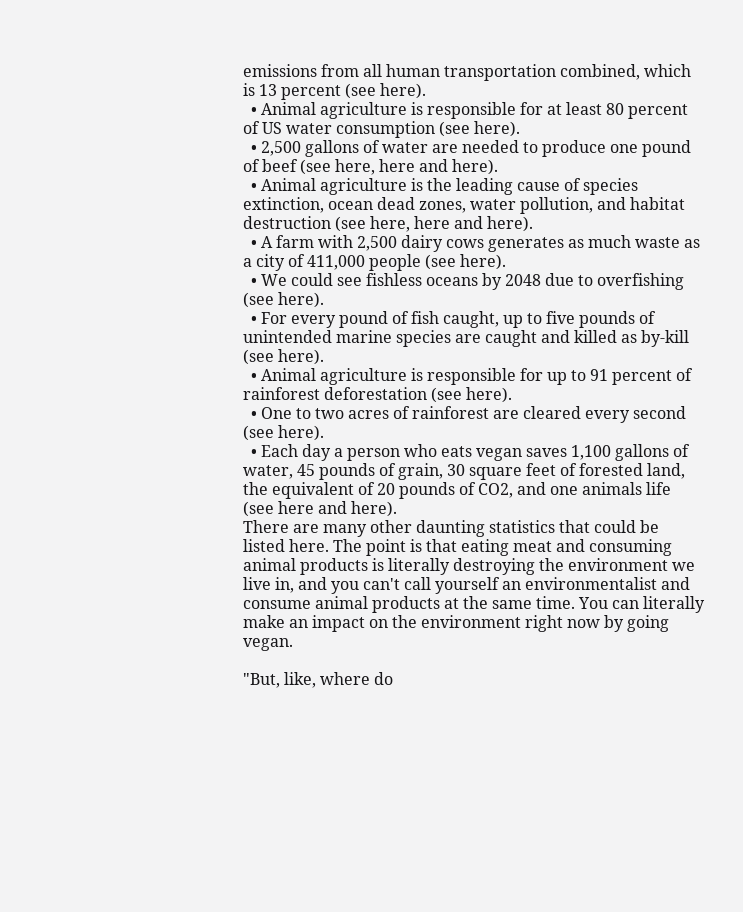emissions from all human transportation combined, which is 13 percent (see here).
  • Animal agriculture is responsible for at least 80 percent of US water consumption (see here).
  • 2,500 gallons of water are needed to produce one pound of beef (see here, here and here).
  • Animal agriculture is the leading cause of species extinction, ocean dead zones, water pollution, and habitat destruction (see here, here and here).
  • A farm with 2,500 dairy cows generates as much waste as a city of 411,000 people (see here).
  • We could see fishless oceans by 2048 due to overfishing (see here).
  • For every pound of fish caught, up to five pounds of unintended marine species are caught and killed as by-kill (see here).
  • Animal agriculture is responsible for up to 91 percent of rainforest deforestation (see here).
  • One to two acres of rainforest are cleared every second (see here).
  • Each day a person who eats vegan saves 1,100 gallons of water, 45 pounds of grain, 30 square feet of forested land, the equivalent of 20 pounds of CO2, and one animals life (see here and here).
There are many other daunting statistics that could be listed here. The point is that eating meat and consuming animal products is literally destroying the environment we live in, and you can't call yourself an environmentalist and consume animal products at the same time. You can literally make an impact on the environment right now by going vegan.

"But, like, where do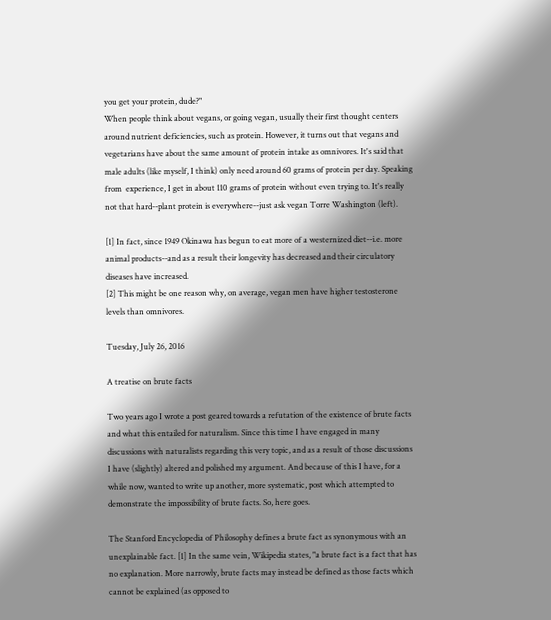you get your protein, dude?"
When people think about vegans, or going vegan, usually their first thought centers around nutrient deficiencies, such as protein. However, it turns out that vegans and vegetarians have about the same amount of protein intake as omnivores. It's said that male adults (like myself, I think) only need around 60 grams of protein per day. Speaking from  experience, I get in about 110 grams of protein without even trying to. It's really not that hard--plant protein is everywhere--just ask vegan Torre Washington (left).

[1] In fact, since 1949 Okinawa has begun to eat more of a westernized diet--i.e. more animal products--and as a result their longevity has decreased and their circulatory diseases have increased.
[2] This might be one reason why, on average, vegan men have higher testosterone levels than omnivores.

Tuesday, July 26, 2016

A treatise on brute facts

Two years ago I wrote a post geared towards a refutation of the existence of brute facts and what this entailed for naturalism. Since this time I have engaged in many discussions with naturalists regarding this very topic, and as a result of those discussions I have (slightly) altered and polished my argument. And because of this I have, for a while now, wanted to write up another, more systematic, post which attempted to demonstrate the impossibility of brute facts. So, here goes.

The Stanford Encyclopedia of Philosophy defines a brute fact as synonymous with an unexplainable fact. [1] In the same vein, Wikipedia states, "a brute fact is a fact that has no explanation. More narrowly, brute facts may instead be defined as those facts which cannot be explained (as opposed to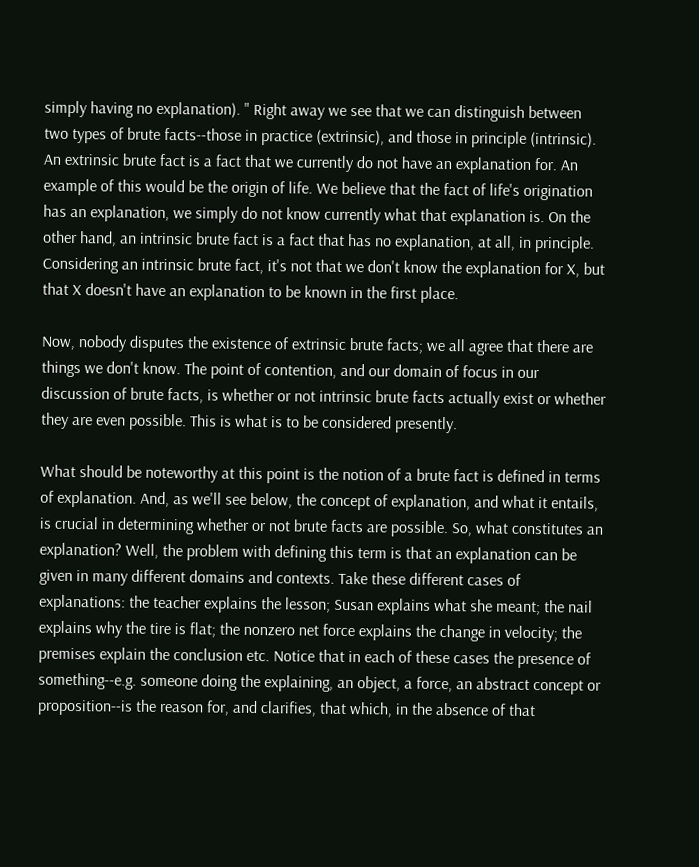simply having no explanation). " Right away we see that we can distinguish between two types of brute facts--those in practice (extrinsic), and those in principle (intrinsic). An extrinsic brute fact is a fact that we currently do not have an explanation for. An example of this would be the origin of life. We believe that the fact of life's origination has an explanation, we simply do not know currently what that explanation is. On the other hand, an intrinsic brute fact is a fact that has no explanation, at all, in principle. Considering an intrinsic brute fact, it's not that we don't know the explanation for X, but that X doesn't have an explanation to be known in the first place.

Now, nobody disputes the existence of extrinsic brute facts; we all agree that there are things we don't know. The point of contention, and our domain of focus in our discussion of brute facts, is whether or not intrinsic brute facts actually exist or whether they are even possible. This is what is to be considered presently.

What should be noteworthy at this point is the notion of a brute fact is defined in terms of explanation. And, as we'll see below, the concept of explanation, and what it entails, is crucial in determining whether or not brute facts are possible. So, what constitutes an explanation? Well, the problem with defining this term is that an explanation can be given in many different domains and contexts. Take these different cases of explanations: the teacher explains the lesson; Susan explains what she meant; the nail explains why the tire is flat; the nonzero net force explains the change in velocity; the premises explain the conclusion etc. Notice that in each of these cases the presence of something--e.g. someone doing the explaining, an object, a force, an abstract concept or proposition--is the reason for, and clarifies, that which, in the absence of that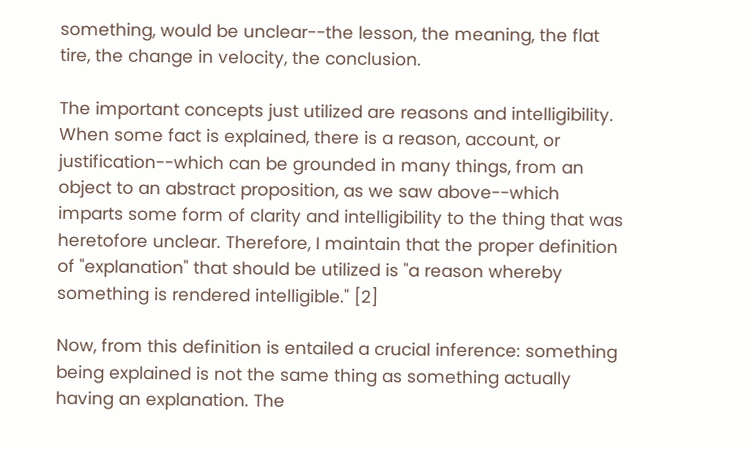something, would be unclear--the lesson, the meaning, the flat tire, the change in velocity, the conclusion.

The important concepts just utilized are reasons and intelligibility. When some fact is explained, there is a reason, account, or justification--which can be grounded in many things, from an object to an abstract proposition, as we saw above--which imparts some form of clarity and intelligibility to the thing that was heretofore unclear. Therefore, I maintain that the proper definition of "explanation" that should be utilized is "a reason whereby something is rendered intelligible." [2]

Now, from this definition is entailed a crucial inference: something being explained is not the same thing as something actually having an explanation. The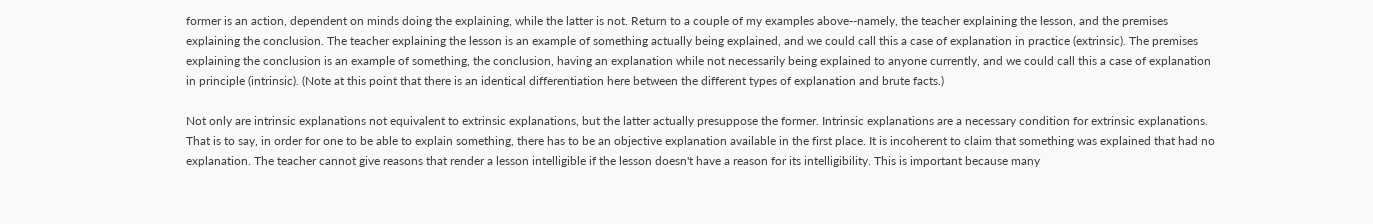former is an action, dependent on minds doing the explaining, while the latter is not. Return to a couple of my examples above--namely, the teacher explaining the lesson, and the premises explaining the conclusion. The teacher explaining the lesson is an example of something actually being explained, and we could call this a case of explanation in practice (extrinsic). The premises explaining the conclusion is an example of something, the conclusion, having an explanation while not necessarily being explained to anyone currently, and we could call this a case of explanation in principle (intrinsic). (Note at this point that there is an identical differentiation here between the different types of explanation and brute facts.)

Not only are intrinsic explanations not equivalent to extrinsic explanations, but the latter actually presuppose the former. Intrinsic explanations are a necessary condition for extrinsic explanations. That is to say, in order for one to be able to explain something, there has to be an objective explanation available in the first place. It is incoherent to claim that something was explained that had no explanation. The teacher cannot give reasons that render a lesson intelligible if the lesson doesn't have a reason for its intelligibility. This is important because many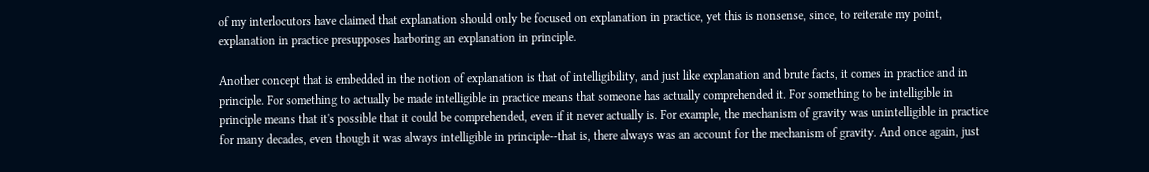of my interlocutors have claimed that explanation should only be focused on explanation in practice, yet this is nonsense, since, to reiterate my point, explanation in practice presupposes harboring an explanation in principle.

Another concept that is embedded in the notion of explanation is that of intelligibility, and just like explanation and brute facts, it comes in practice and in principle. For something to actually be made intelligible in practice means that someone has actually comprehended it. For something to be intelligible in principle means that it's possible that it could be comprehended, even if it never actually is. For example, the mechanism of gravity was unintelligible in practice for many decades, even though it was always intelligible in principle--that is, there always was an account for the mechanism of gravity. And once again, just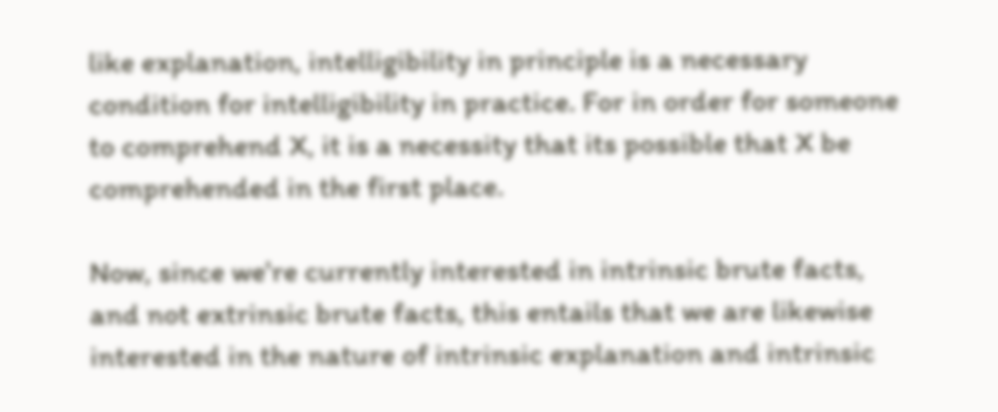like explanation, intelligibility in principle is a necessary condition for intelligibility in practice. For in order for someone to comprehend X, it is a necessity that its possible that X be comprehended in the first place.

Now, since we're currently interested in intrinsic brute facts, and not extrinsic brute facts, this entails that we are likewise interested in the nature of intrinsic explanation and intrinsic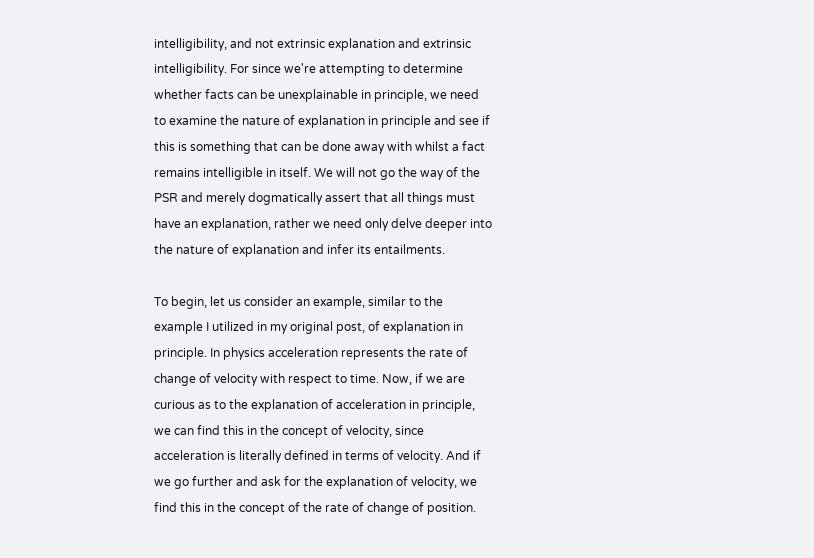intelligibility, and not extrinsic explanation and extrinsic intelligibility. For since we're attempting to determine whether facts can be unexplainable in principle, we need to examine the nature of explanation in principle and see if this is something that can be done away with whilst a fact remains intelligible in itself. We will not go the way of the PSR and merely dogmatically assert that all things must have an explanation, rather we need only delve deeper into the nature of explanation and infer its entailments.

To begin, let us consider an example, similar to the example I utilized in my original post, of explanation in principle. In physics acceleration represents the rate of change of velocity with respect to time. Now, if we are curious as to the explanation of acceleration in principle, we can find this in the concept of velocity, since acceleration is literally defined in terms of velocity. And if we go further and ask for the explanation of velocity, we find this in the concept of the rate of change of position.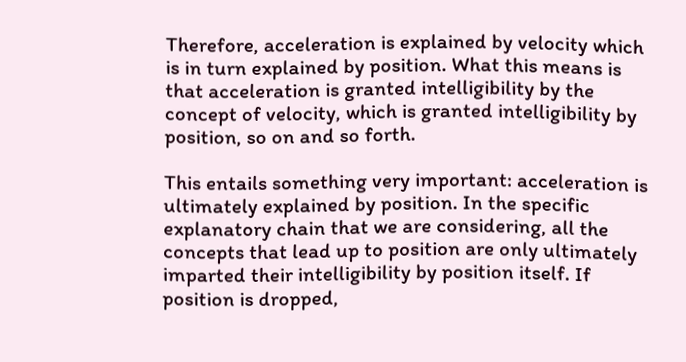Therefore, acceleration is explained by velocity which is in turn explained by position. What this means is that acceleration is granted intelligibility by the concept of velocity, which is granted intelligibility by position, so on and so forth.

This entails something very important: acceleration is ultimately explained by position. In the specific explanatory chain that we are considering, all the concepts that lead up to position are only ultimately imparted their intelligibility by position itself. If position is dropped,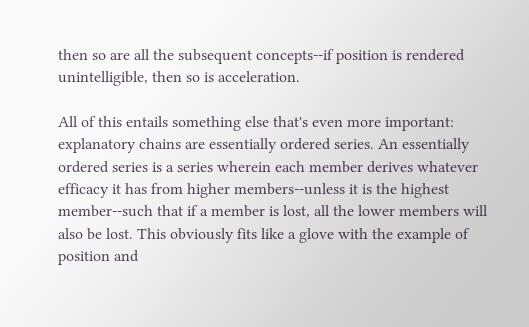then so are all the subsequent concepts--if position is rendered unintelligible, then so is acceleration.

All of this entails something else that's even more important: explanatory chains are essentially ordered series. An essentially ordered series is a series wherein each member derives whatever efficacy it has from higher members--unless it is the highest member--such that if a member is lost, all the lower members will also be lost. This obviously fits like a glove with the example of position and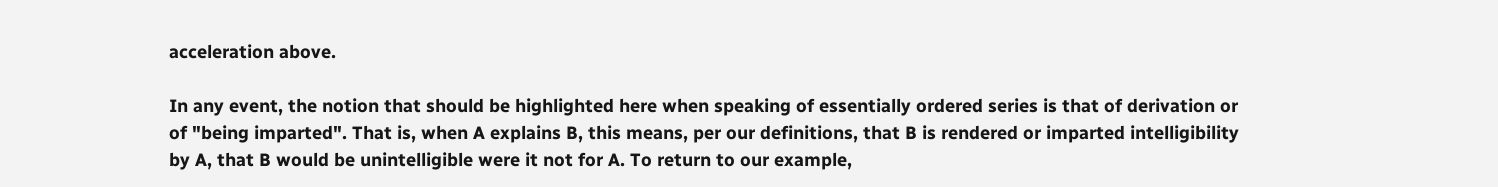acceleration above.

In any event, the notion that should be highlighted here when speaking of essentially ordered series is that of derivation or of "being imparted". That is, when A explains B, this means, per our definitions, that B is rendered or imparted intelligibility by A, that B would be unintelligible were it not for A. To return to our example,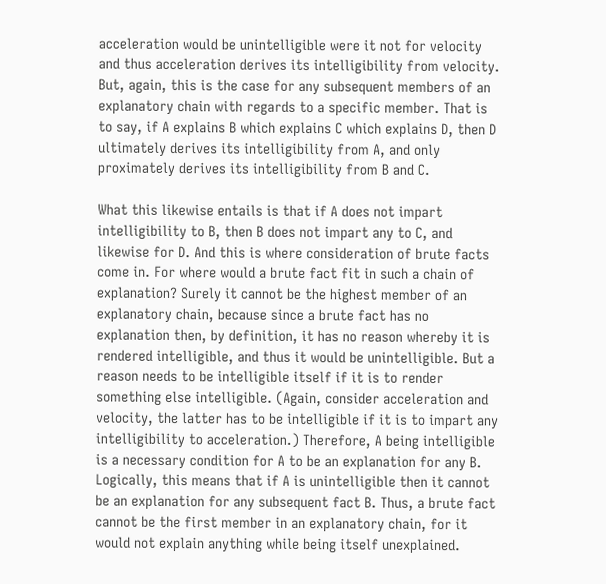acceleration would be unintelligible were it not for velocity and thus acceleration derives its intelligibility from velocity. But, again, this is the case for any subsequent members of an explanatory chain with regards to a specific member. That is to say, if A explains B which explains C which explains D, then D ultimately derives its intelligibility from A, and only proximately derives its intelligibility from B and C.

What this likewise entails is that if A does not impart intelligibility to B, then B does not impart any to C, and likewise for D. And this is where consideration of brute facts come in. For where would a brute fact fit in such a chain of explanation? Surely it cannot be the highest member of an explanatory chain, because since a brute fact has no explanation then, by definition, it has no reason whereby it is rendered intelligible, and thus it would be unintelligible. But a reason needs to be intelligible itself if it is to render something else intelligible. (Again, consider acceleration and velocity, the latter has to be intelligible if it is to impart any intelligibility to acceleration.) Therefore, A being intelligible is a necessary condition for A to be an explanation for any B. Logically, this means that if A is unintelligible then it cannot be an explanation for any subsequent fact B. Thus, a brute fact cannot be the first member in an explanatory chain, for it would not explain anything while being itself unexplained.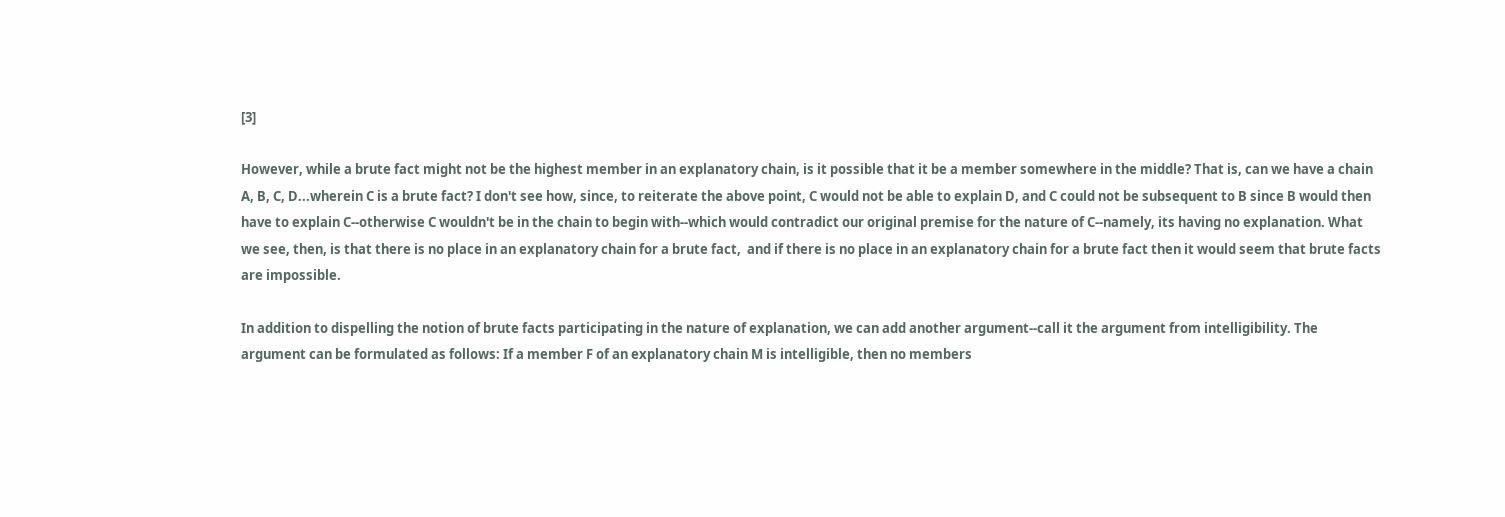[3]

However, while a brute fact might not be the highest member in an explanatory chain, is it possible that it be a member somewhere in the middle? That is, can we have a chain A, B, C, D...wherein C is a brute fact? I don't see how, since, to reiterate the above point, C would not be able to explain D, and C could not be subsequent to B since B would then have to explain C--otherwise C wouldn't be in the chain to begin with--which would contradict our original premise for the nature of C--namely, its having no explanation. What we see, then, is that there is no place in an explanatory chain for a brute fact,  and if there is no place in an explanatory chain for a brute fact then it would seem that brute facts are impossible.

In addition to dispelling the notion of brute facts participating in the nature of explanation, we can add another argument--call it the argument from intelligibility. The argument can be formulated as follows: If a member F of an explanatory chain M is intelligible, then no members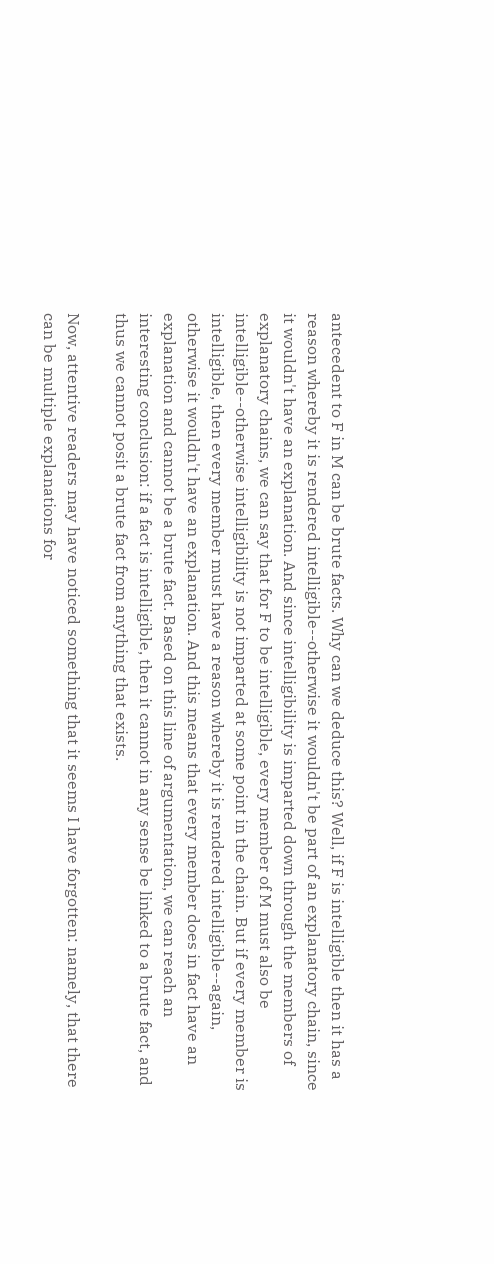antecedent to F in M can be brute facts. Why can we deduce this? Well, if F is intelligible then it has a reason whereby it is rendered intelligible--otherwise it wouldn't be part of an explanatory chain, since it wouldn't have an explanation. And since intelligibility is imparted down through the members of  explanatory chains, we can say that for F to be intelligible, every member of M must also be intelligible--otherwise intelligibility is not imparted at some point in the chain. But if every member is intelligible, then every member must have a reason whereby it is rendered intelligible--again, otherwise it wouldn't have an explanation. And this means that every member does in fact have an explanation and cannot be a brute fact. Based on this line of argumentation, we can reach an interesting conclusion: if a fact is intelligible, then it cannot in any sense be linked to a brute fact, and thus we cannot posit a brute fact from anything that exists.

Now, attentive readers may have noticed something that it seems I have forgotten: namely, that there can be multiple explanations for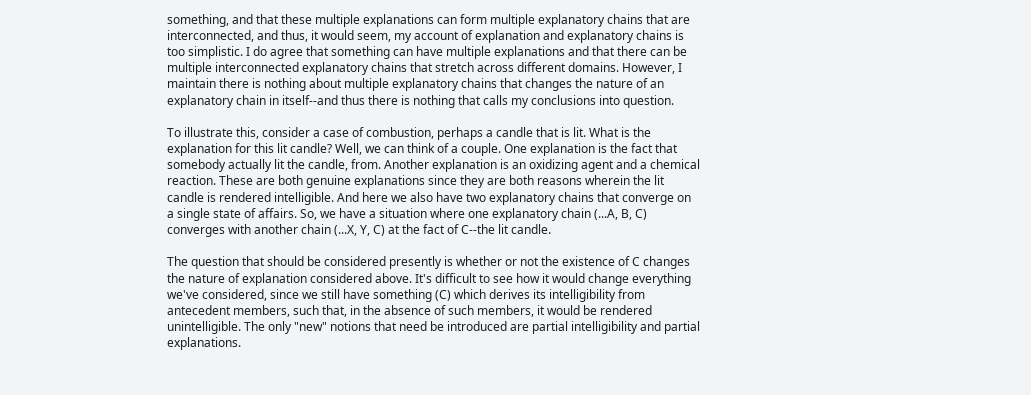something, and that these multiple explanations can form multiple explanatory chains that are interconnected, and thus, it would seem, my account of explanation and explanatory chains is too simplistic. I do agree that something can have multiple explanations and that there can be multiple interconnected explanatory chains that stretch across different domains. However, I maintain there is nothing about multiple explanatory chains that changes the nature of an explanatory chain in itself--and thus there is nothing that calls my conclusions into question.

To illustrate this, consider a case of combustion, perhaps a candle that is lit. What is the explanation for this lit candle? Well, we can think of a couple. One explanation is the fact that somebody actually lit the candle, from. Another explanation is an oxidizing agent and a chemical reaction. These are both genuine explanations since they are both reasons wherein the lit candle is rendered intelligible. And here we also have two explanatory chains that converge on a single state of affairs. So, we have a situation where one explanatory chain (...A, B, C) converges with another chain (...X, Y, C) at the fact of C--the lit candle.

The question that should be considered presently is whether or not the existence of C changes the nature of explanation considered above. It's difficult to see how it would change everything we've considered, since we still have something (C) which derives its intelligibility from antecedent members, such that, in the absence of such members, it would be rendered unintelligible. The only "new" notions that need be introduced are partial intelligibility and partial explanations.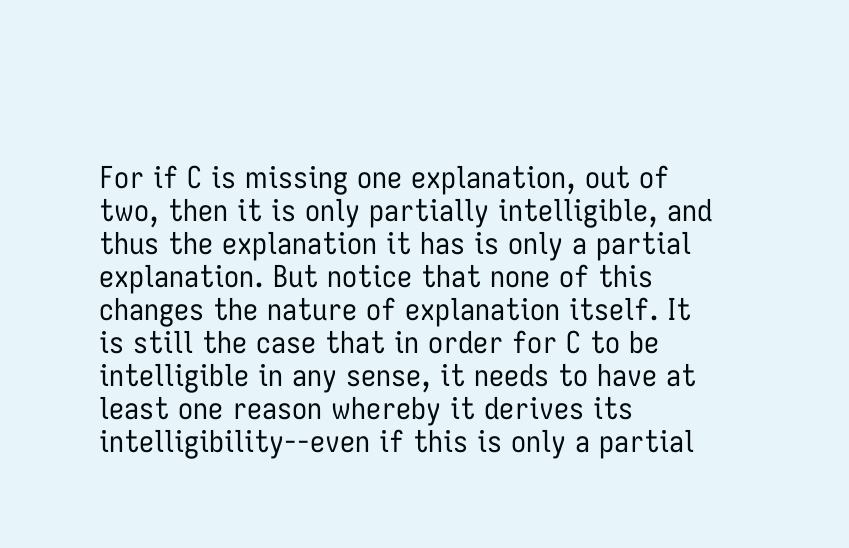For if C is missing one explanation, out of two, then it is only partially intelligible, and thus the explanation it has is only a partial explanation. But notice that none of this changes the nature of explanation itself. It is still the case that in order for C to be intelligible in any sense, it needs to have at least one reason whereby it derives its intelligibility--even if this is only a partial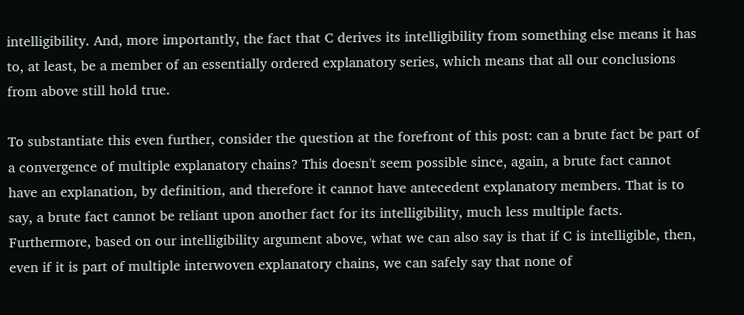intelligibility. And, more importantly, the fact that C derives its intelligibility from something else means it has to, at least, be a member of an essentially ordered explanatory series, which means that all our conclusions from above still hold true.

To substantiate this even further, consider the question at the forefront of this post: can a brute fact be part of a convergence of multiple explanatory chains? This doesn't seem possible since, again, a brute fact cannot have an explanation, by definition, and therefore it cannot have antecedent explanatory members. That is to say, a brute fact cannot be reliant upon another fact for its intelligibility, much less multiple facts. Furthermore, based on our intelligibility argument above, what we can also say is that if C is intelligible, then, even if it is part of multiple interwoven explanatory chains, we can safely say that none of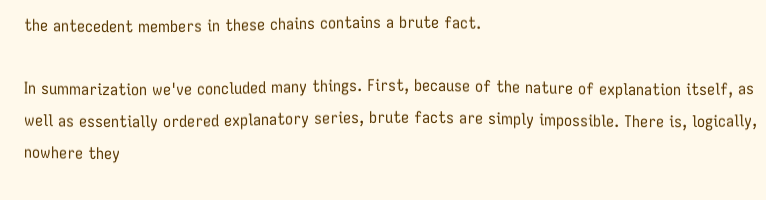the antecedent members in these chains contains a brute fact.

In summarization we've concluded many things. First, because of the nature of explanation itself, as well as essentially ordered explanatory series, brute facts are simply impossible. There is, logically, nowhere they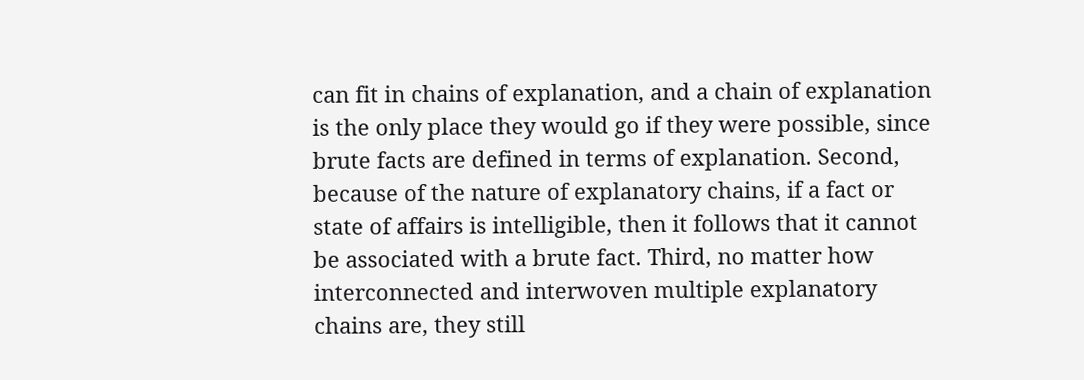can fit in chains of explanation, and a chain of explanation is the only place they would go if they were possible, since brute facts are defined in terms of explanation. Second, because of the nature of explanatory chains, if a fact or state of affairs is intelligible, then it follows that it cannot be associated with a brute fact. Third, no matter how interconnected and interwoven multiple explanatory chains are, they still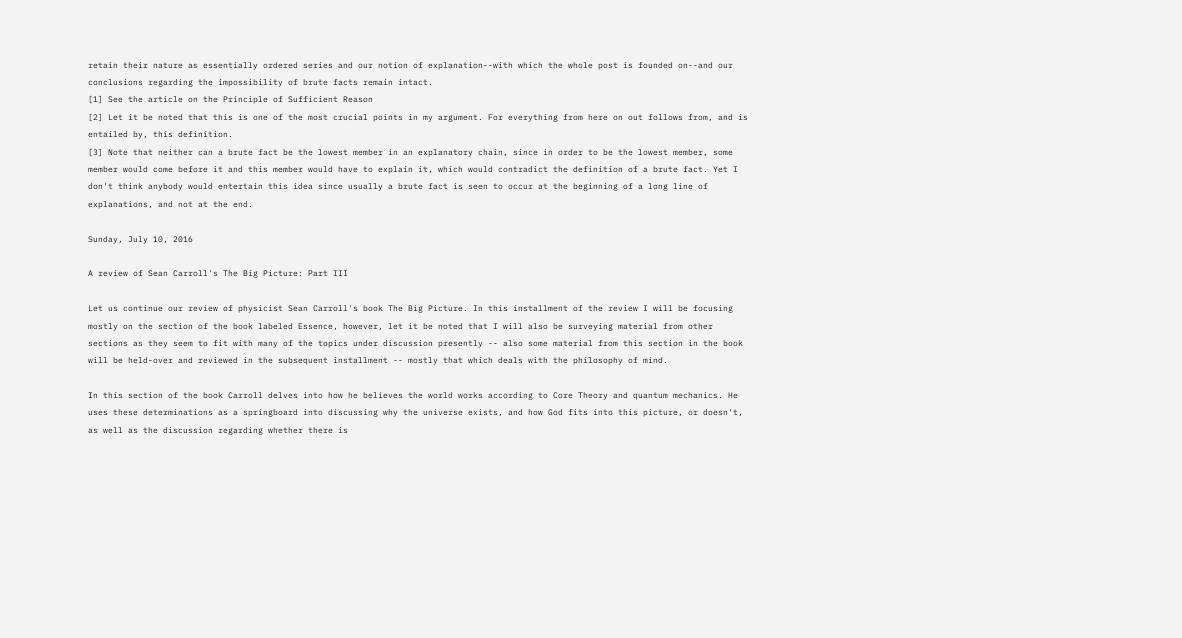retain their nature as essentially ordered series and our notion of explanation--with which the whole post is founded on--and our conclusions regarding the impossibility of brute facts remain intact.
[1] See the article on the Principle of Sufficient Reason
[2] Let it be noted that this is one of the most crucial points in my argument. For everything from here on out follows from, and is entailed by, this definition.
[3] Note that neither can a brute fact be the lowest member in an explanatory chain, since in order to be the lowest member, some member would come before it and this member would have to explain it, which would contradict the definition of a brute fact. Yet I don't think anybody would entertain this idea since usually a brute fact is seen to occur at the beginning of a long line of explanations, and not at the end.

Sunday, July 10, 2016

A review of Sean Carroll's The Big Picture: Part III

Let us continue our review of physicist Sean Carroll's book The Big Picture. In this installment of the review I will be focusing mostly on the section of the book labeled Essence, however, let it be noted that I will also be surveying material from other sections as they seem to fit with many of the topics under discussion presently -- also some material from this section in the book will be held-over and reviewed in the subsequent installment -- mostly that which deals with the philosophy of mind.

In this section of the book Carroll delves into how he believes the world works according to Core Theory and quantum mechanics. He uses these determinations as a springboard into discussing why the universe exists, and how God fits into this picture, or doesn't, as well as the discussion regarding whether there is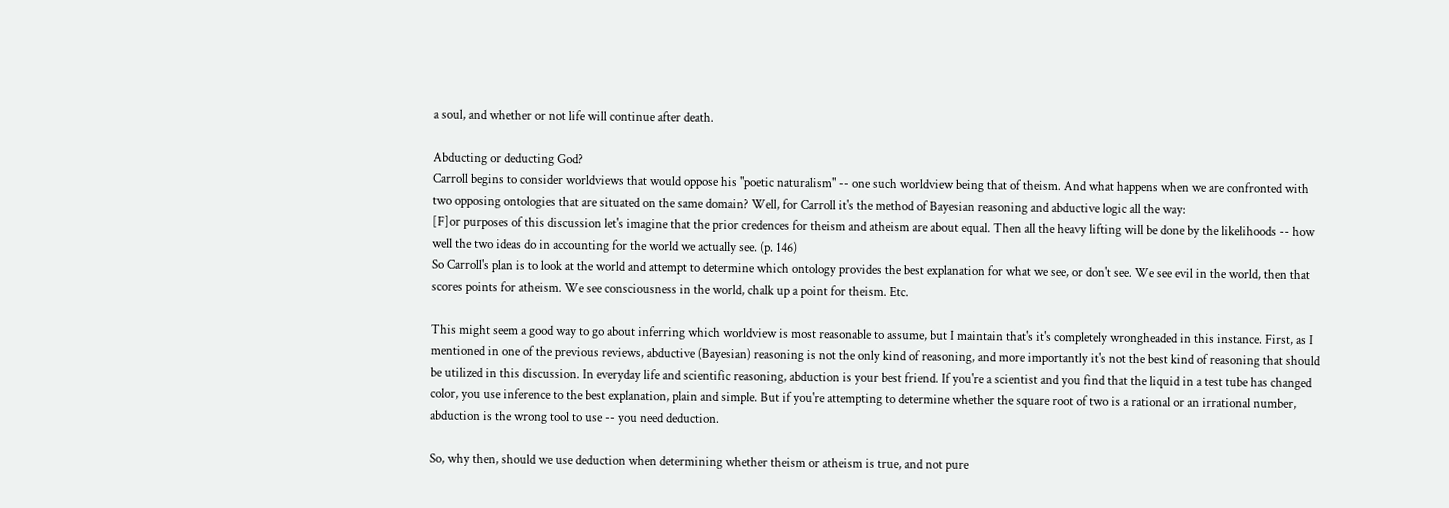a soul, and whether or not life will continue after death.

Abducting or deducting God?
Carroll begins to consider worldviews that would oppose his "poetic naturalism" -- one such worldview being that of theism. And what happens when we are confronted with two opposing ontologies that are situated on the same domain? Well, for Carroll it's the method of Bayesian reasoning and abductive logic all the way:
[F]or purposes of this discussion let's imagine that the prior credences for theism and atheism are about equal. Then all the heavy lifting will be done by the likelihoods -- how well the two ideas do in accounting for the world we actually see. (p. 146)
So Carroll's plan is to look at the world and attempt to determine which ontology provides the best explanation for what we see, or don't see. We see evil in the world, then that scores points for atheism. We see consciousness in the world, chalk up a point for theism. Etc.

This might seem a good way to go about inferring which worldview is most reasonable to assume, but I maintain that's it's completely wrongheaded in this instance. First, as I mentioned in one of the previous reviews, abductive (Bayesian) reasoning is not the only kind of reasoning, and more importantly it's not the best kind of reasoning that should be utilized in this discussion. In everyday life and scientific reasoning, abduction is your best friend. If you're a scientist and you find that the liquid in a test tube has changed color, you use inference to the best explanation, plain and simple. But if you're attempting to determine whether the square root of two is a rational or an irrational number, abduction is the wrong tool to use -- you need deduction.

So, why then, should we use deduction when determining whether theism or atheism is true, and not pure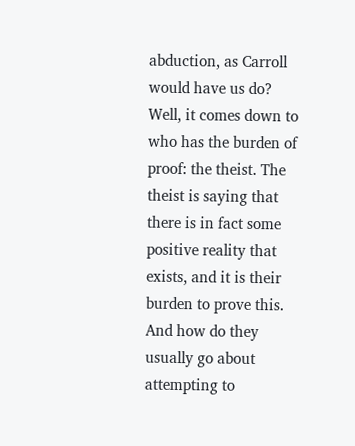abduction, as Carroll would have us do? Well, it comes down to who has the burden of proof: the theist. The theist is saying that there is in fact some positive reality that exists, and it is their burden to prove this. And how do they usually go about attempting to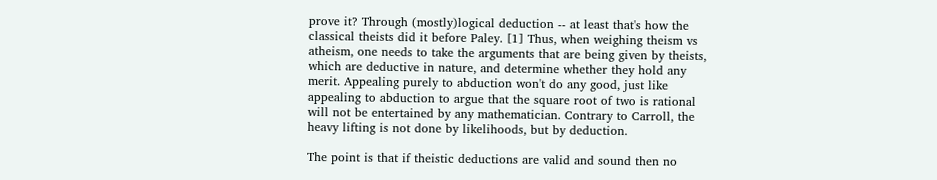prove it? Through (mostly)logical deduction -- at least that's how the classical theists did it before Paley. [1] Thus, when weighing theism vs atheism, one needs to take the arguments that are being given by theists, which are deductive in nature, and determine whether they hold any merit. Appealing purely to abduction won't do any good, just like appealing to abduction to argue that the square root of two is rational will not be entertained by any mathematician. Contrary to Carroll, the heavy lifting is not done by likelihoods, but by deduction.

The point is that if theistic deductions are valid and sound then no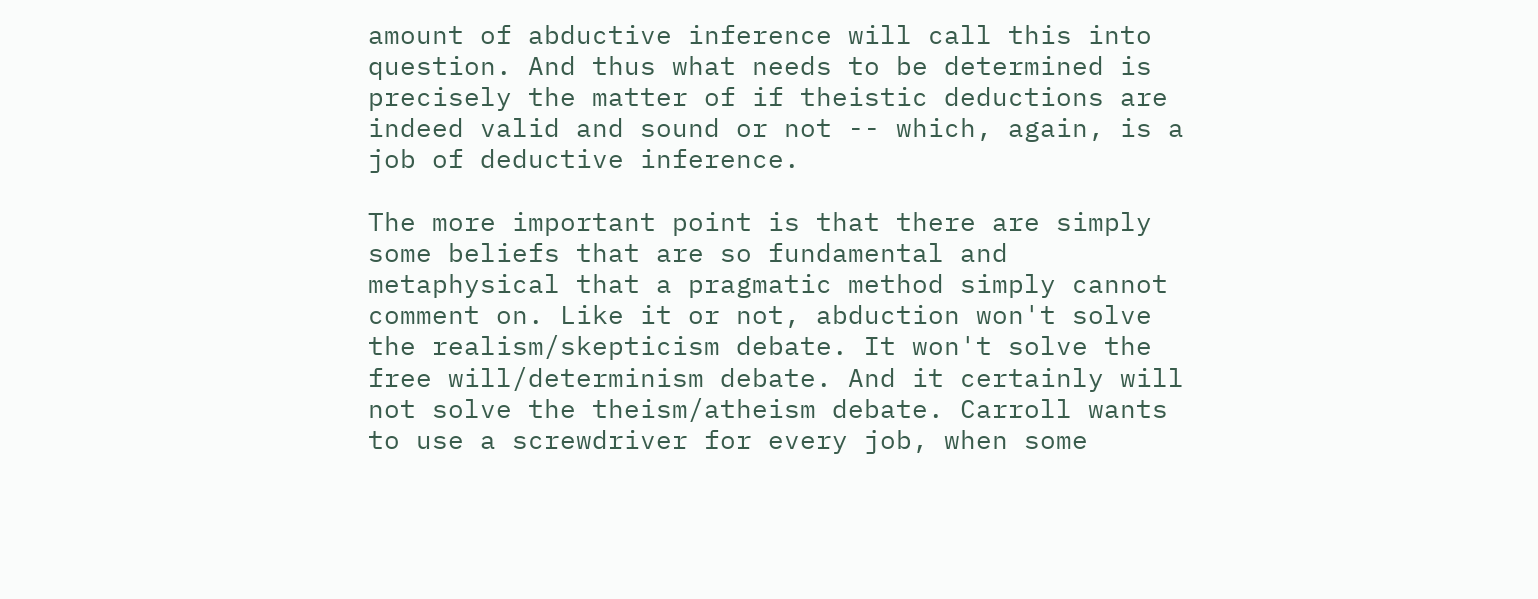amount of abductive inference will call this into question. And thus what needs to be determined is precisely the matter of if theistic deductions are indeed valid and sound or not -- which, again, is a job of deductive inference.

The more important point is that there are simply some beliefs that are so fundamental and metaphysical that a pragmatic method simply cannot comment on. Like it or not, abduction won't solve the realism/skepticism debate. It won't solve the free will/determinism debate. And it certainly will not solve the theism/atheism debate. Carroll wants to use a screwdriver for every job, when some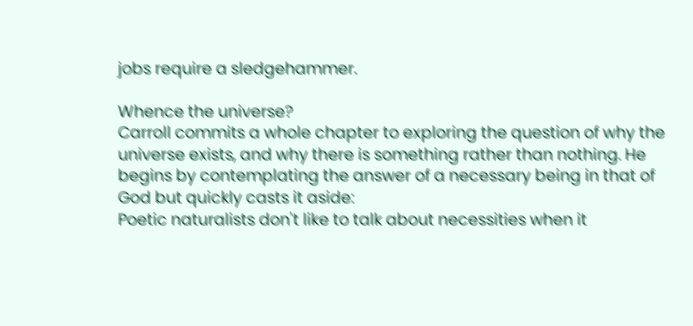jobs require a sledgehammer.

Whence the universe?
Carroll commits a whole chapter to exploring the question of why the universe exists, and why there is something rather than nothing. He begins by contemplating the answer of a necessary being in that of God but quickly casts it aside:
Poetic naturalists don't like to talk about necessities when it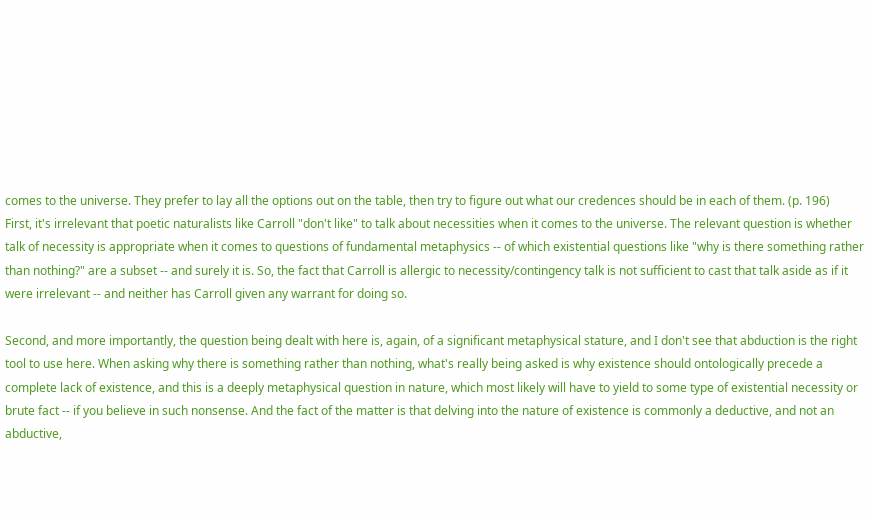comes to the universe. They prefer to lay all the options out on the table, then try to figure out what our credences should be in each of them. (p. 196)
First, it's irrelevant that poetic naturalists like Carroll "don't like" to talk about necessities when it comes to the universe. The relevant question is whether talk of necessity is appropriate when it comes to questions of fundamental metaphysics -- of which existential questions like "why is there something rather than nothing?" are a subset -- and surely it is. So, the fact that Carroll is allergic to necessity/contingency talk is not sufficient to cast that talk aside as if it were irrelevant -- and neither has Carroll given any warrant for doing so.

Second, and more importantly, the question being dealt with here is, again, of a significant metaphysical stature, and I don't see that abduction is the right tool to use here. When asking why there is something rather than nothing, what's really being asked is why existence should ontologically precede a complete lack of existence, and this is a deeply metaphysical question in nature, which most likely will have to yield to some type of existential necessity or brute fact -- if you believe in such nonsense. And the fact of the matter is that delving into the nature of existence is commonly a deductive, and not an abductive,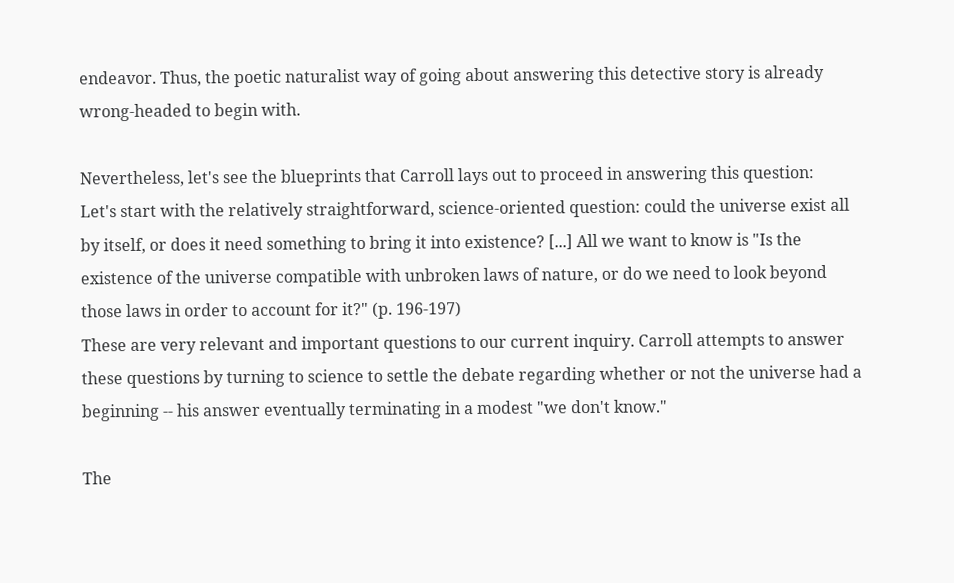endeavor. Thus, the poetic naturalist way of going about answering this detective story is already wrong-headed to begin with.

Nevertheless, let's see the blueprints that Carroll lays out to proceed in answering this question:
Let's start with the relatively straightforward, science-oriented question: could the universe exist all by itself, or does it need something to bring it into existence? [...] All we want to know is "Is the existence of the universe compatible with unbroken laws of nature, or do we need to look beyond those laws in order to account for it?" (p. 196-197)
These are very relevant and important questions to our current inquiry. Carroll attempts to answer these questions by turning to science to settle the debate regarding whether or not the universe had a beginning -- his answer eventually terminating in a modest "we don't know."

The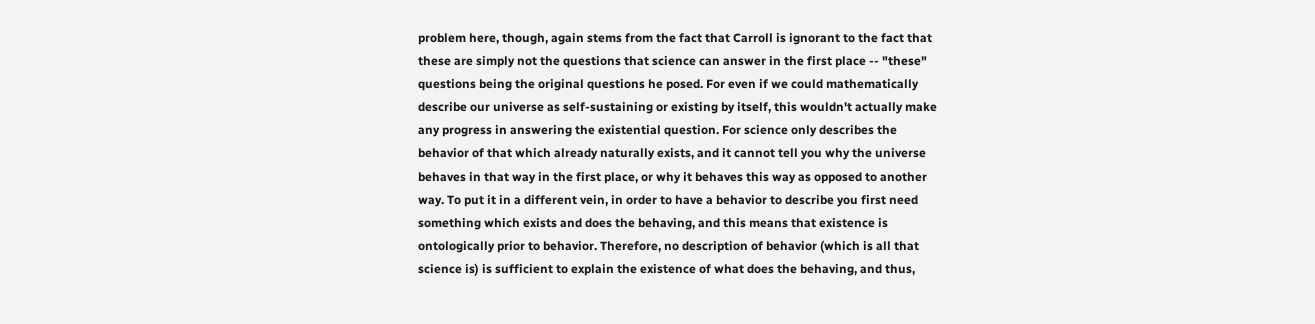problem here, though, again stems from the fact that Carroll is ignorant to the fact that these are simply not the questions that science can answer in the first place -- "these" questions being the original questions he posed. For even if we could mathematically describe our universe as self-sustaining or existing by itself, this wouldn't actually make any progress in answering the existential question. For science only describes the behavior of that which already naturally exists, and it cannot tell you why the universe behaves in that way in the first place, or why it behaves this way as opposed to another way. To put it in a different vein, in order to have a behavior to describe you first need something which exists and does the behaving, and this means that existence is ontologically prior to behavior. Therefore, no description of behavior (which is all that science is) is sufficient to explain the existence of what does the behaving, and thus,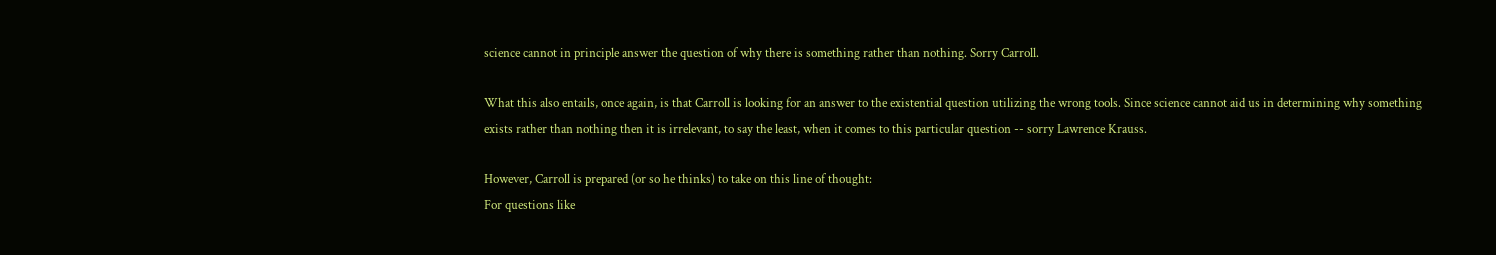science cannot in principle answer the question of why there is something rather than nothing. Sorry Carroll.

What this also entails, once again, is that Carroll is looking for an answer to the existential question utilizing the wrong tools. Since science cannot aid us in determining why something exists rather than nothing then it is irrelevant, to say the least, when it comes to this particular question -- sorry Lawrence Krauss.

However, Carroll is prepared (or so he thinks) to take on this line of thought:
For questions like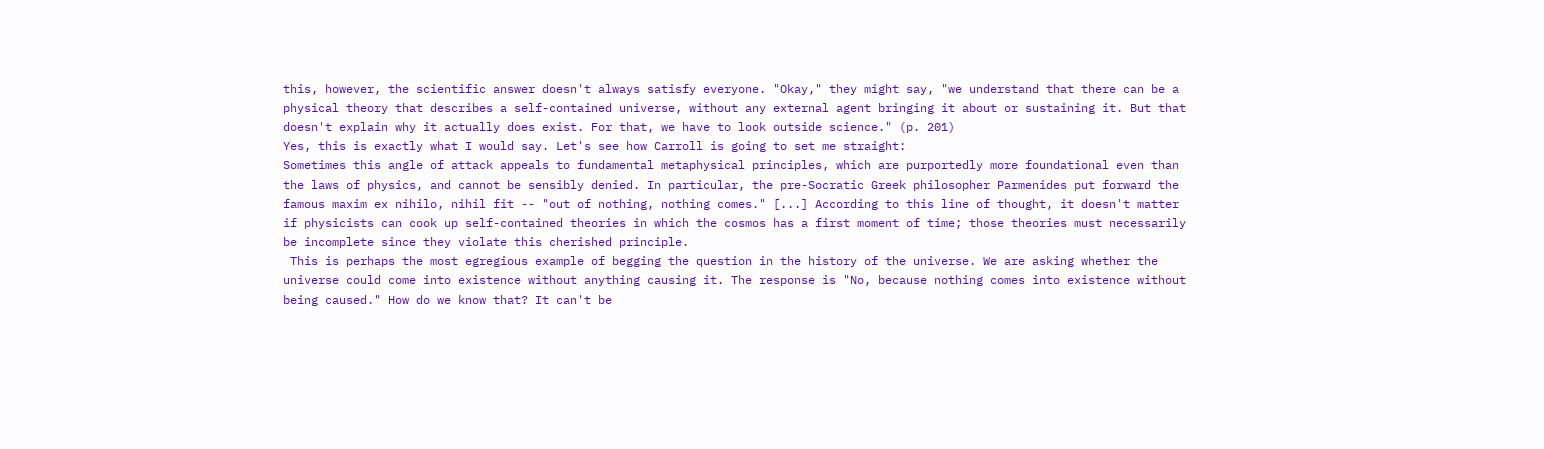this, however, the scientific answer doesn't always satisfy everyone. "Okay," they might say, "we understand that there can be a physical theory that describes a self-contained universe, without any external agent bringing it about or sustaining it. But that doesn't explain why it actually does exist. For that, we have to look outside science." (p. 201)
Yes, this is exactly what I would say. Let's see how Carroll is going to set me straight:
Sometimes this angle of attack appeals to fundamental metaphysical principles, which are purportedly more foundational even than the laws of physics, and cannot be sensibly denied. In particular, the pre-Socratic Greek philosopher Parmenides put forward the famous maxim ex nihilo, nihil fit -- "out of nothing, nothing comes." [...] According to this line of thought, it doesn't matter if physicists can cook up self-contained theories in which the cosmos has a first moment of time; those theories must necessarily be incomplete since they violate this cherished principle.
 This is perhaps the most egregious example of begging the question in the history of the universe. We are asking whether the universe could come into existence without anything causing it. The response is "No, because nothing comes into existence without being caused." How do we know that? It can't be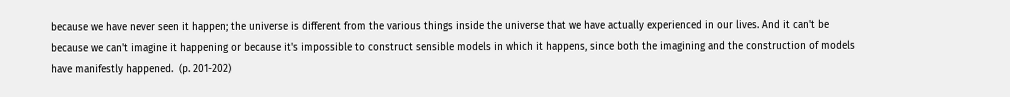because we have never seen it happen; the universe is different from the various things inside the universe that we have actually experienced in our lives. And it can't be because we can't imagine it happening or because it's impossible to construct sensible models in which it happens, since both the imagining and the construction of models have manifestly happened.  (p. 201-202)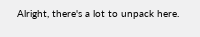Alright, there's a lot to unpack here.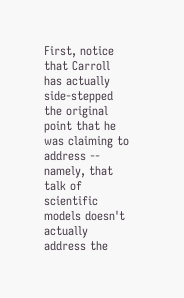First, notice that Carroll has actually side-stepped the original point that he was claiming to address -- namely, that talk of scientific models doesn't actually address the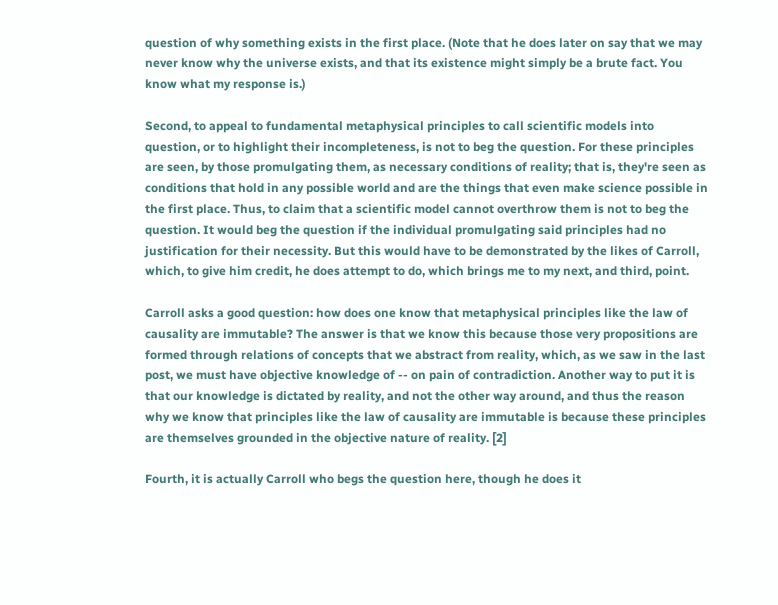question of why something exists in the first place. (Note that he does later on say that we may never know why the universe exists, and that its existence might simply be a brute fact. You know what my response is.)

Second, to appeal to fundamental metaphysical principles to call scientific models into question, or to highlight their incompleteness, is not to beg the question. For these principles are seen, by those promulgating them, as necessary conditions of reality; that is, they're seen as conditions that hold in any possible world and are the things that even make science possible in the first place. Thus, to claim that a scientific model cannot overthrow them is not to beg the question. It would beg the question if the individual promulgating said principles had no justification for their necessity. But this would have to be demonstrated by the likes of Carroll, which, to give him credit, he does attempt to do, which brings me to my next, and third, point.

Carroll asks a good question: how does one know that metaphysical principles like the law of causality are immutable? The answer is that we know this because those very propositions are formed through relations of concepts that we abstract from reality, which, as we saw in the last post, we must have objective knowledge of -- on pain of contradiction. Another way to put it is that our knowledge is dictated by reality, and not the other way around, and thus the reason why we know that principles like the law of causality are immutable is because these principles are themselves grounded in the objective nature of reality. [2]

Fourth, it is actually Carroll who begs the question here, though he does it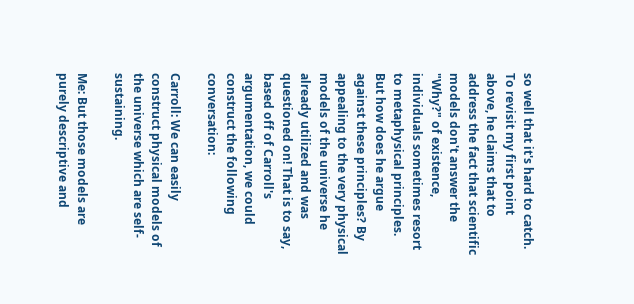so well that it's hard to catch. To revisit my first point above, he claims that to address the fact that scientific models don't answer the "Why?" of existence, individuals sometimes resort to metaphysical principles. But how does he argue against these principles? By appealing to the very physical models of the universe he already utilized and was questioned on! That is to say, based off of Carroll's argumentation, we could construct the following conversation:

Carroll: We can easily construct physical models of the universe which are self-sustaining.

Me: But those models are purely descriptive and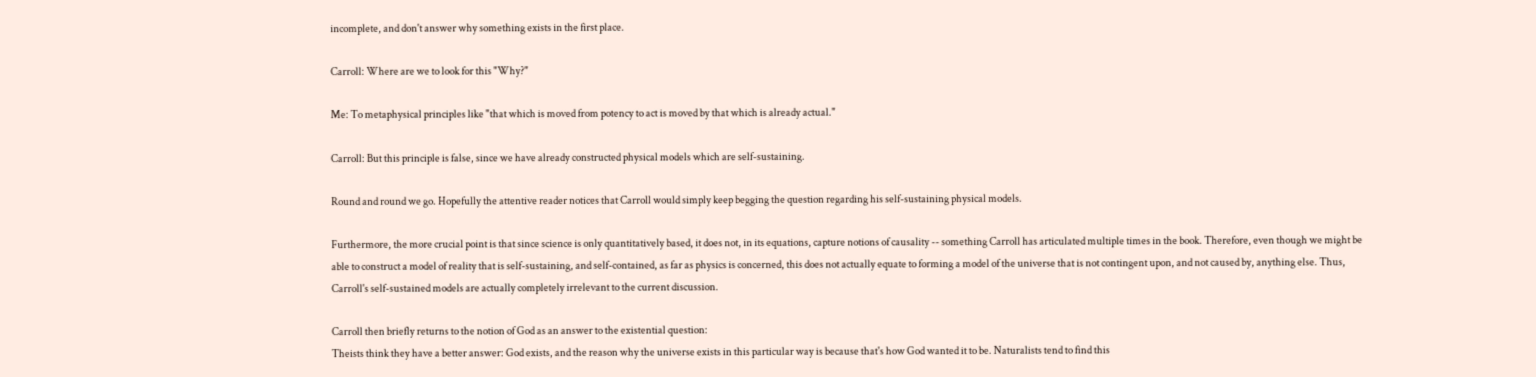incomplete, and don't answer why something exists in the first place.

Carroll: Where are we to look for this "Why?"

Me: To metaphysical principles like "that which is moved from potency to act is moved by that which is already actual."

Carroll: But this principle is false, since we have already constructed physical models which are self-sustaining.

Round and round we go. Hopefully the attentive reader notices that Carroll would simply keep begging the question regarding his self-sustaining physical models.

Furthermore, the more crucial point is that since science is only quantitatively based, it does not, in its equations, capture notions of causality -- something Carroll has articulated multiple times in the book. Therefore, even though we might be able to construct a model of reality that is self-sustaining, and self-contained, as far as physics is concerned, this does not actually equate to forming a model of the universe that is not contingent upon, and not caused by, anything else. Thus, Carroll's self-sustained models are actually completely irrelevant to the current discussion.

Carroll then briefly returns to the notion of God as an answer to the existential question:
Theists think they have a better answer: God exists, and the reason why the universe exists in this particular way is because that's how God wanted it to be. Naturalists tend to find this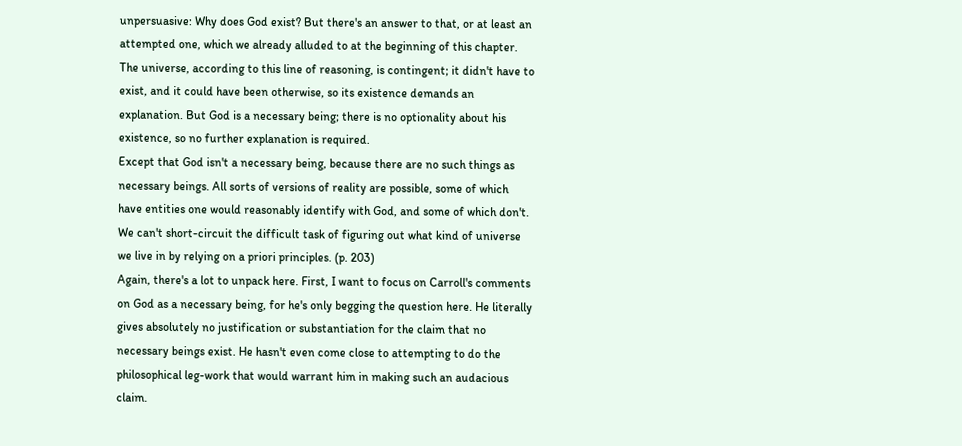unpersuasive: Why does God exist? But there's an answer to that, or at least an attempted one, which we already alluded to at the beginning of this chapter. The universe, according to this line of reasoning, is contingent; it didn't have to exist, and it could have been otherwise, so its existence demands an explanation. But God is a necessary being; there is no optionality about his existence, so no further explanation is required.
Except that God isn't a necessary being, because there are no such things as necessary beings. All sorts of versions of reality are possible, some of which have entities one would reasonably identify with God, and some of which don't. We can't short-circuit the difficult task of figuring out what kind of universe we live in by relying on a priori principles. (p. 203)
Again, there's a lot to unpack here. First, I want to focus on Carroll's comments on God as a necessary being, for he's only begging the question here. He literally gives absolutely no justification or substantiation for the claim that no necessary beings exist. He hasn't even come close to attempting to do the philosophical leg-work that would warrant him in making such an audacious claim.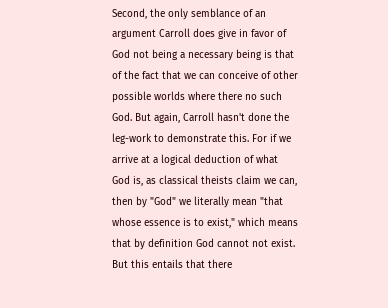Second, the only semblance of an argument Carroll does give in favor of God not being a necessary being is that of the fact that we can conceive of other possible worlds where there no such God. But again, Carroll hasn't done the leg-work to demonstrate this. For if we arrive at a logical deduction of what God is, as classical theists claim we can, then by "God" we literally mean "that whose essence is to exist," which means that by definition God cannot not exist. But this entails that there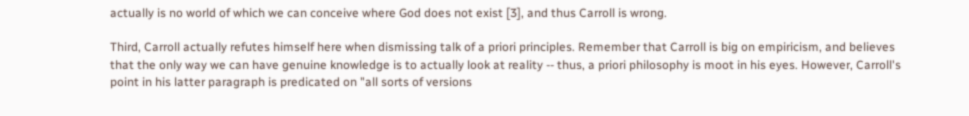actually is no world of which we can conceive where God does not exist [3], and thus Carroll is wrong.

Third, Carroll actually refutes himself here when dismissing talk of a priori principles. Remember that Carroll is big on empiricism, and believes that the only way we can have genuine knowledge is to actually look at reality -- thus, a priori philosophy is moot in his eyes. However, Carroll's point in his latter paragraph is predicated on "all sorts of versions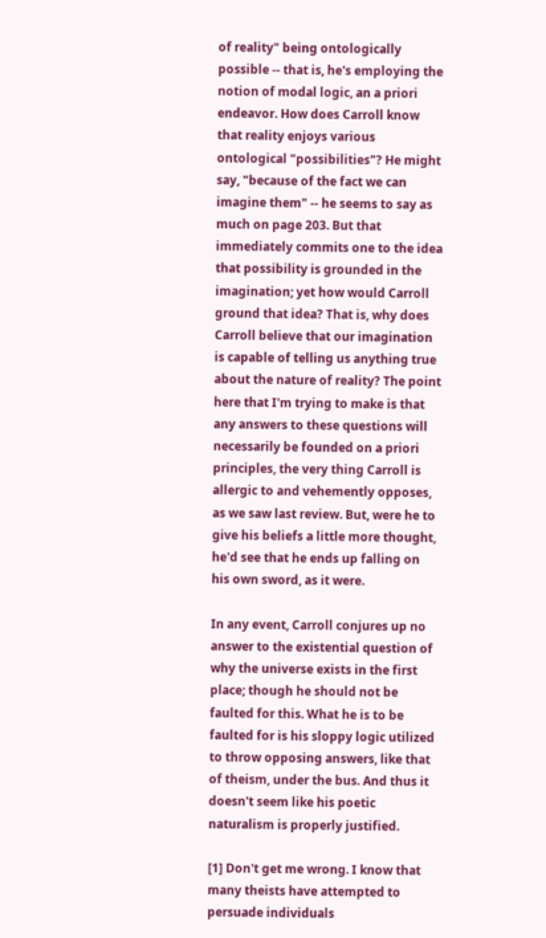of reality" being ontologically possible -- that is, he's employing the notion of modal logic, an a priori endeavor. How does Carroll know that reality enjoys various ontological "possibilities"? He might say, "because of the fact we can imagine them" -- he seems to say as much on page 203. But that immediately commits one to the idea that possibility is grounded in the imagination; yet how would Carroll ground that idea? That is, why does Carroll believe that our imagination is capable of telling us anything true about the nature of reality? The point here that I'm trying to make is that any answers to these questions will necessarily be founded on a priori principles, the very thing Carroll is allergic to and vehemently opposes, as we saw last review. But, were he to give his beliefs a little more thought, he'd see that he ends up falling on his own sword, as it were.

In any event, Carroll conjures up no answer to the existential question of why the universe exists in the first place; though he should not be faulted for this. What he is to be faulted for is his sloppy logic utilized to throw opposing answers, like that of theism, under the bus. And thus it doesn't seem like his poetic naturalism is properly justified.

[1] Don't get me wrong. I know that many theists have attempted to persuade individuals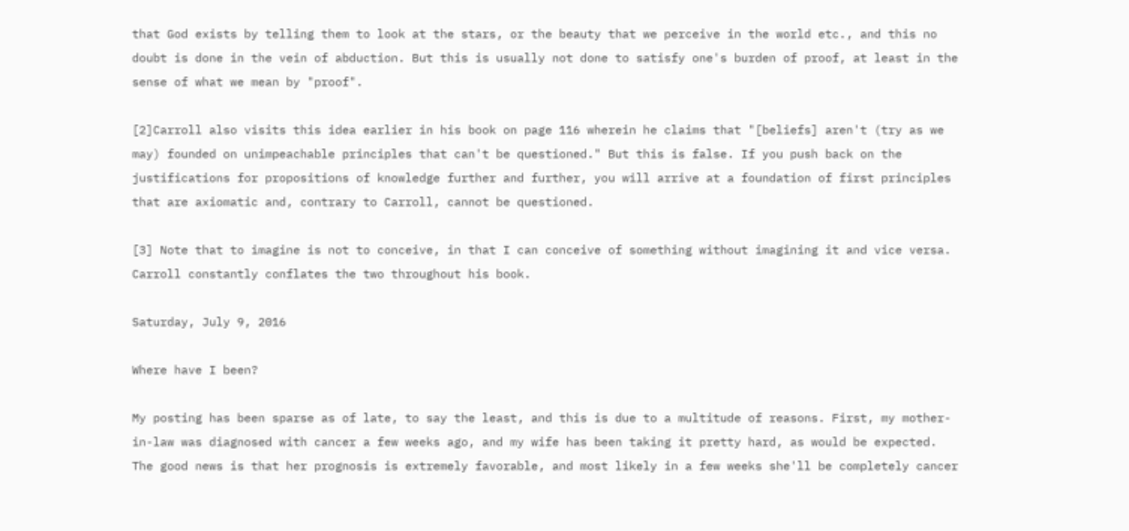that God exists by telling them to look at the stars, or the beauty that we perceive in the world etc., and this no doubt is done in the vein of abduction. But this is usually not done to satisfy one's burden of proof, at least in the sense of what we mean by "proof".

[2]Carroll also visits this idea earlier in his book on page 116 wherein he claims that "[beliefs] aren't (try as we may) founded on unimpeachable principles that can't be questioned." But this is false. If you push back on the justifications for propositions of knowledge further and further, you will arrive at a foundation of first principles that are axiomatic and, contrary to Carroll, cannot be questioned.

[3] Note that to imagine is not to conceive, in that I can conceive of something without imagining it and vice versa. Carroll constantly conflates the two throughout his book.

Saturday, July 9, 2016

Where have I been?

My posting has been sparse as of late, to say the least, and this is due to a multitude of reasons. First, my mother-in-law was diagnosed with cancer a few weeks ago, and my wife has been taking it pretty hard, as would be expected. The good news is that her prognosis is extremely favorable, and most likely in a few weeks she'll be completely cancer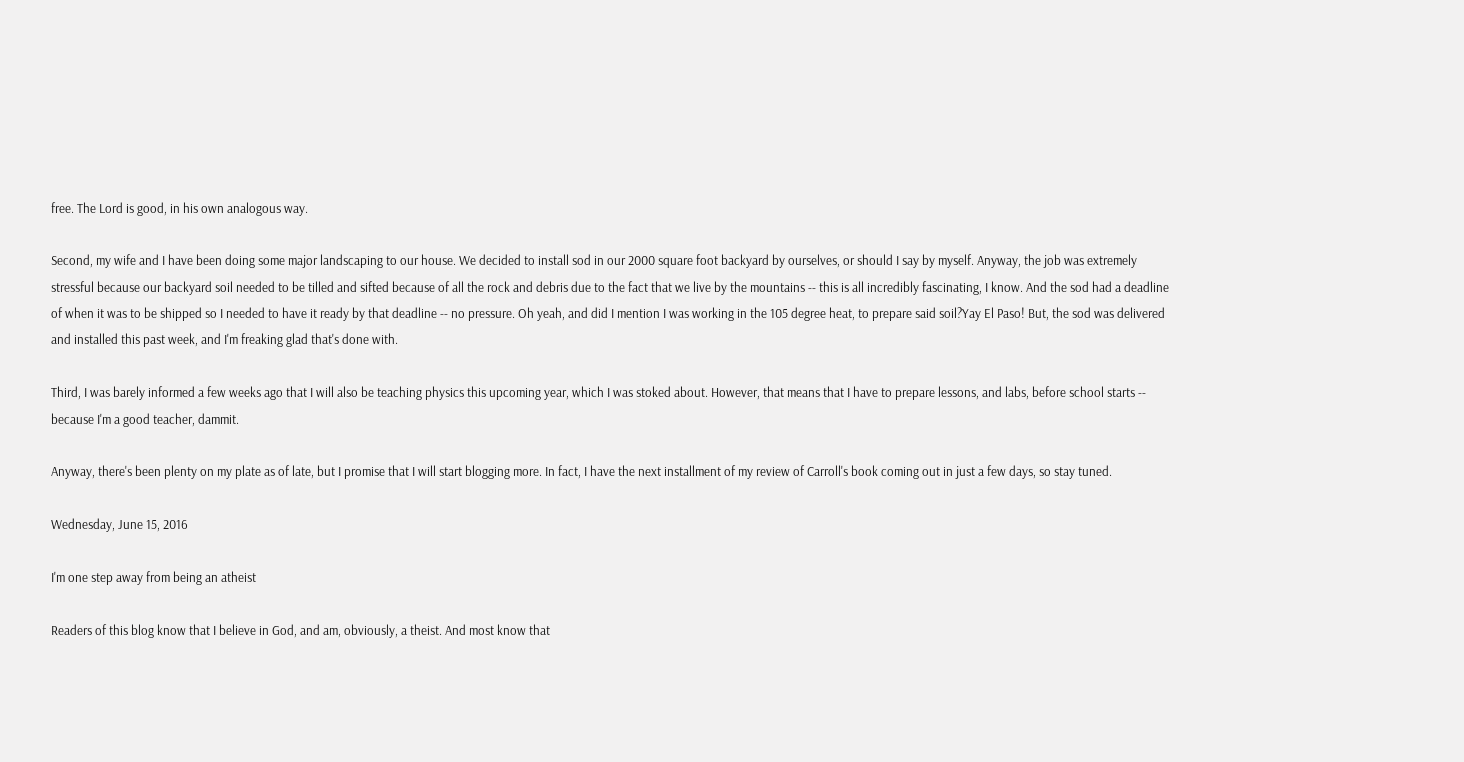free. The Lord is good, in his own analogous way.

Second, my wife and I have been doing some major landscaping to our house. We decided to install sod in our 2000 square foot backyard by ourselves, or should I say by myself. Anyway, the job was extremely stressful because our backyard soil needed to be tilled and sifted because of all the rock and debris due to the fact that we live by the mountains -- this is all incredibly fascinating, I know. And the sod had a deadline of when it was to be shipped so I needed to have it ready by that deadline -- no pressure. Oh yeah, and did I mention I was working in the 105 degree heat, to prepare said soil?Yay El Paso! But, the sod was delivered and installed this past week, and I'm freaking glad that's done with.

Third, I was barely informed a few weeks ago that I will also be teaching physics this upcoming year, which I was stoked about. However, that means that I have to prepare lessons, and labs, before school starts -- because I'm a good teacher, dammit.

Anyway, there's been plenty on my plate as of late, but I promise that I will start blogging more. In fact, I have the next installment of my review of Carroll's book coming out in just a few days, so stay tuned.

Wednesday, June 15, 2016

I'm one step away from being an atheist

Readers of this blog know that I believe in God, and am, obviously, a theist. And most know that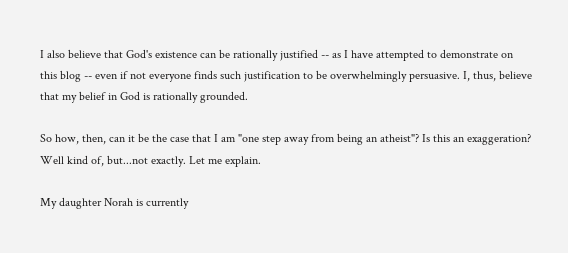I also believe that God's existence can be rationally justified -- as I have attempted to demonstrate on this blog -- even if not everyone finds such justification to be overwhelmingly persuasive. I, thus, believe that my belief in God is rationally grounded.

So how, then, can it be the case that I am "one step away from being an atheist"? Is this an exaggeration? Well kind of, but...not exactly. Let me explain.

My daughter Norah is currently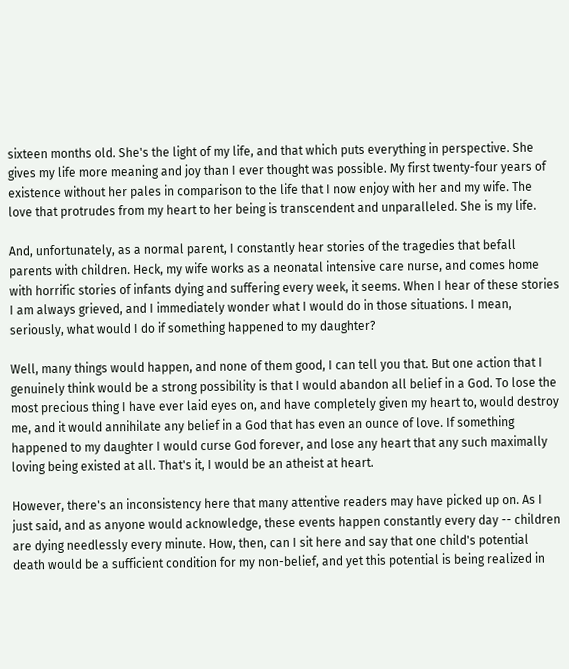sixteen months old. She's the light of my life, and that which puts everything in perspective. She gives my life more meaning and joy than I ever thought was possible. My first twenty-four years of existence without her pales in comparison to the life that I now enjoy with her and my wife. The love that protrudes from my heart to her being is transcendent and unparalleled. She is my life.

And, unfortunately, as a normal parent, I constantly hear stories of the tragedies that befall parents with children. Heck, my wife works as a neonatal intensive care nurse, and comes home with horrific stories of infants dying and suffering every week, it seems. When I hear of these stories I am always grieved, and I immediately wonder what I would do in those situations. I mean, seriously, what would I do if something happened to my daughter?

Well, many things would happen, and none of them good, I can tell you that. But one action that I genuinely think would be a strong possibility is that I would abandon all belief in a God. To lose the most precious thing I have ever laid eyes on, and have completely given my heart to, would destroy me, and it would annihilate any belief in a God that has even an ounce of love. If something happened to my daughter I would curse God forever, and lose any heart that any such maximally loving being existed at all. That's it, I would be an atheist at heart.

However, there's an inconsistency here that many attentive readers may have picked up on. As I just said, and as anyone would acknowledge, these events happen constantly every day -- children are dying needlessly every minute. How, then, can I sit here and say that one child's potential death would be a sufficient condition for my non-belief, and yet this potential is being realized in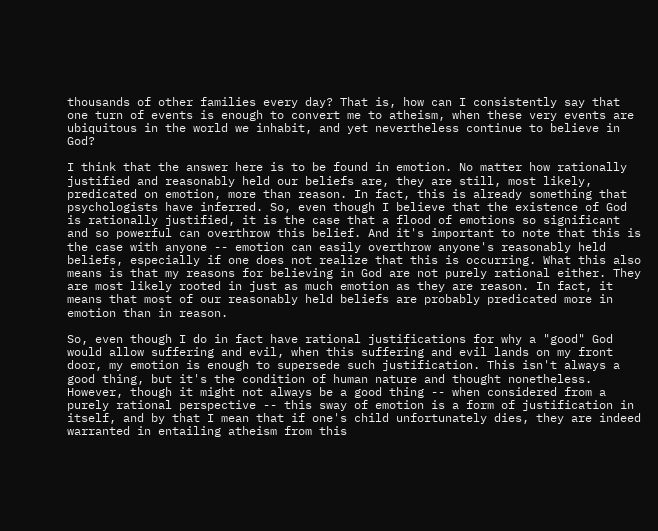thousands of other families every day? That is, how can I consistently say that one turn of events is enough to convert me to atheism, when these very events are ubiquitous in the world we inhabit, and yet nevertheless continue to believe in God?

I think that the answer here is to be found in emotion. No matter how rationally justified and reasonably held our beliefs are, they are still, most likely, predicated on emotion, more than reason. In fact, this is already something that psychologists have inferred. So, even though I believe that the existence of God is rationally justified, it is the case that a flood of emotions so significant and so powerful can overthrow this belief. And it's important to note that this is the case with anyone -- emotion can easily overthrow anyone's reasonably held beliefs, especially if one does not realize that this is occurring. What this also means is that my reasons for believing in God are not purely rational either. They are most likely rooted in just as much emotion as they are reason. In fact, it means that most of our reasonably held beliefs are probably predicated more in emotion than in reason.

So, even though I do in fact have rational justifications for why a "good" God would allow suffering and evil, when this suffering and evil lands on my front door, my emotion is enough to supersede such justification. This isn't always a good thing, but it's the condition of human nature and thought nonetheless. However, though it might not always be a good thing -- when considered from a purely rational perspective -- this sway of emotion is a form of justification in itself, and by that I mean that if one's child unfortunately dies, they are indeed warranted in entailing atheism from this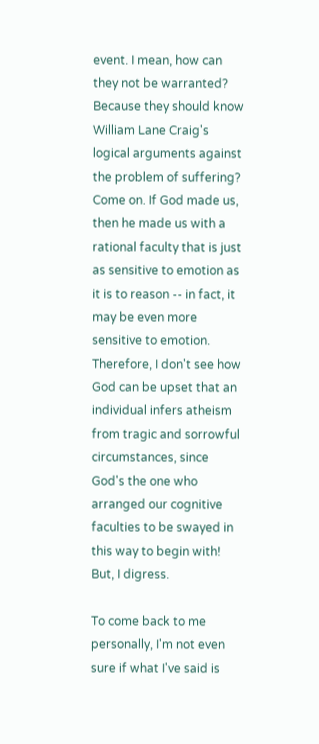event. I mean, how can they not be warranted? Because they should know William Lane Craig's logical arguments against the problem of suffering? Come on. If God made us, then he made us with a rational faculty that is just as sensitive to emotion as it is to reason -- in fact, it may be even more sensitive to emotion. Therefore, I don't see how God can be upset that an individual infers atheism from tragic and sorrowful circumstances, since God's the one who arranged our cognitive faculties to be swayed in this way to begin with! But, I digress.

To come back to me personally, I'm not even sure if what I've said is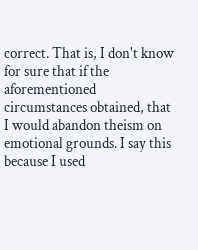correct. That is, I don't know for sure that if the aforementioned circumstances obtained, that I would abandon theism on emotional grounds. I say this because I used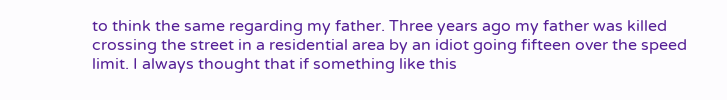to think the same regarding my father. Three years ago my father was killed crossing the street in a residential area by an idiot going fifteen over the speed limit. I always thought that if something like this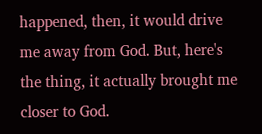happened, then, it would drive me away from God. But, here's the thing, it actually brought me closer to God.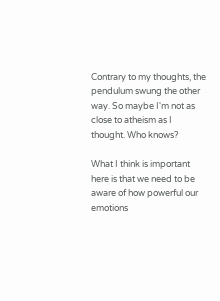Contrary to my thoughts, the pendulum swung the other way. So maybe I'm not as close to atheism as I thought. Who knows?

What I think is important here is that we need to be aware of how powerful our emotions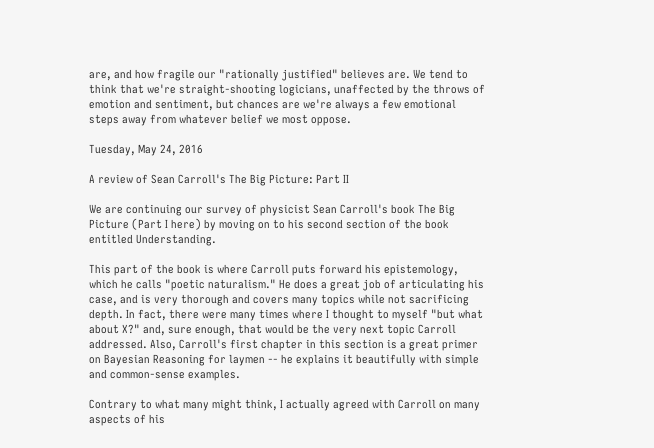are, and how fragile our "rationally justified" believes are. We tend to think that we're straight-shooting logicians, unaffected by the throws of emotion and sentiment, but chances are we're always a few emotional steps away from whatever belief we most oppose.

Tuesday, May 24, 2016

A review of Sean Carroll's The Big Picture: Part II

We are continuing our survey of physicist Sean Carroll's book The Big Picture (Part I here) by moving on to his second section of the book entitled Understanding.

This part of the book is where Carroll puts forward his epistemology, which he calls "poetic naturalism." He does a great job of articulating his case, and is very thorough and covers many topics while not sacrificing depth. In fact, there were many times where I thought to myself "but what about X?" and, sure enough, that would be the very next topic Carroll addressed. Also, Carroll's first chapter in this section is a great primer on Bayesian Reasoning for laymen -- he explains it beautifully with simple and common-sense examples.

Contrary to what many might think, I actually agreed with Carroll on many aspects of his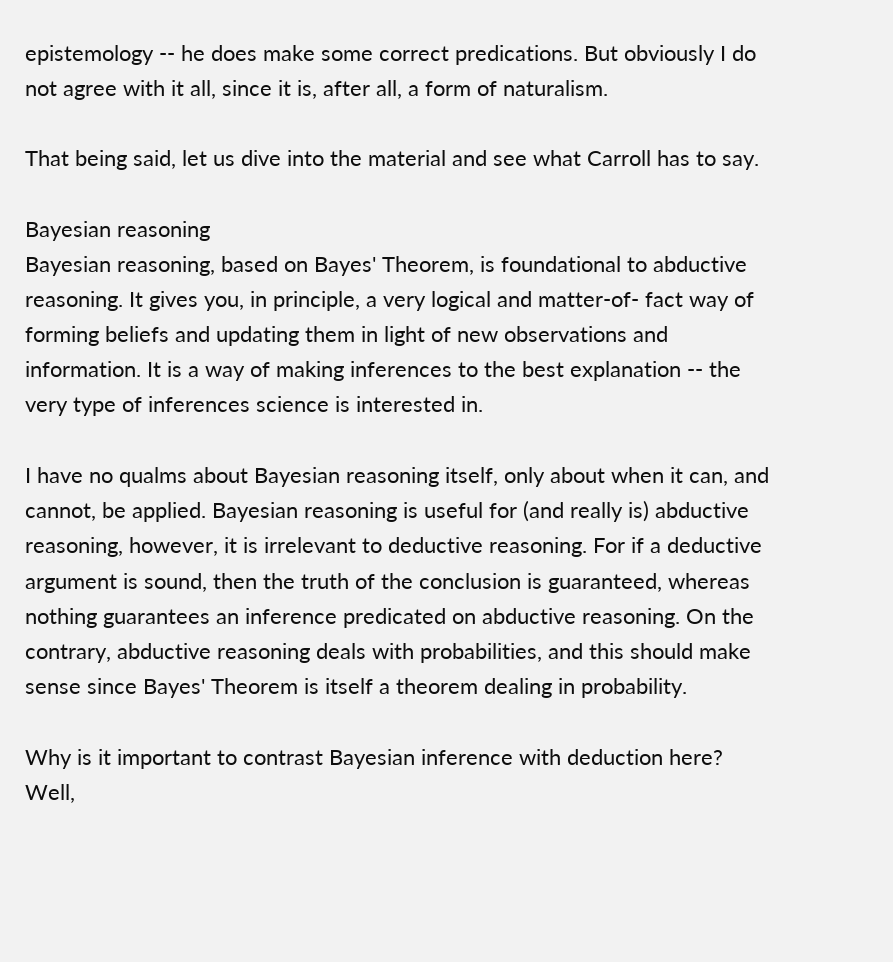epistemology -- he does make some correct predications. But obviously I do not agree with it all, since it is, after all, a form of naturalism.

That being said, let us dive into the material and see what Carroll has to say.

Bayesian reasoning
Bayesian reasoning, based on Bayes' Theorem, is foundational to abductive reasoning. It gives you, in principle, a very logical and matter-of- fact way of forming beliefs and updating them in light of new observations and information. It is a way of making inferences to the best explanation -- the very type of inferences science is interested in.

I have no qualms about Bayesian reasoning itself, only about when it can, and cannot, be applied. Bayesian reasoning is useful for (and really is) abductive reasoning, however, it is irrelevant to deductive reasoning. For if a deductive argument is sound, then the truth of the conclusion is guaranteed, whereas nothing guarantees an inference predicated on abductive reasoning. On the contrary, abductive reasoning deals with probabilities, and this should make sense since Bayes' Theorem is itself a theorem dealing in probability.

Why is it important to contrast Bayesian inference with deduction here? Well,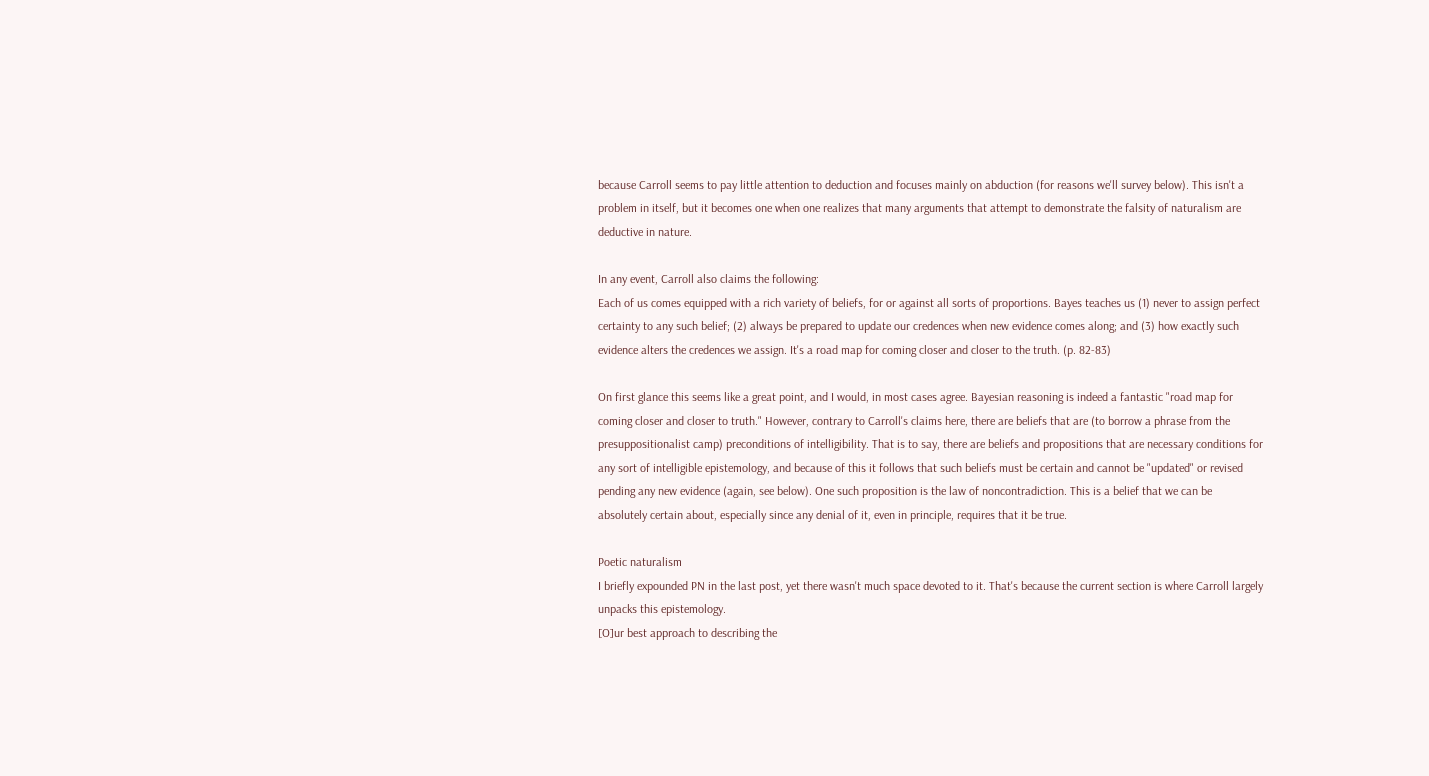because Carroll seems to pay little attention to deduction and focuses mainly on abduction (for reasons we'll survey below). This isn't a problem in itself, but it becomes one when one realizes that many arguments that attempt to demonstrate the falsity of naturalism are deductive in nature.

In any event, Carroll also claims the following:
Each of us comes equipped with a rich variety of beliefs, for or against all sorts of proportions. Bayes teaches us (1) never to assign perfect certainty to any such belief; (2) always be prepared to update our credences when new evidence comes along; and (3) how exactly such evidence alters the credences we assign. It's a road map for coming closer and closer to the truth. (p. 82-83)

On first glance this seems like a great point, and I would, in most cases agree. Bayesian reasoning is indeed a fantastic "road map for coming closer and closer to truth." However, contrary to Carroll's claims here, there are beliefs that are (to borrow a phrase from the presuppositionalist camp) preconditions of intelligibility. That is to say, there are beliefs and propositions that are necessary conditions for any sort of intelligible epistemology, and because of this it follows that such beliefs must be certain and cannot be "updated" or revised pending any new evidence (again, see below). One such proposition is the law of noncontradiction. This is a belief that we can be absolutely certain about, especially since any denial of it, even in principle, requires that it be true.

Poetic naturalism
I briefly expounded PN in the last post, yet there wasn't much space devoted to it. That's because the current section is where Carroll largely unpacks this epistemology.
[O]ur best approach to describing the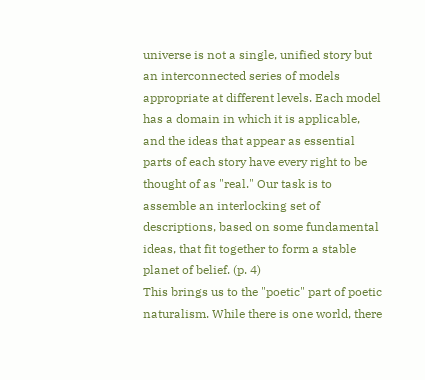universe is not a single, unified story but an interconnected series of models appropriate at different levels. Each model has a domain in which it is applicable, and the ideas that appear as essential parts of each story have every right to be thought of as "real." Our task is to assemble an interlocking set of descriptions, based on some fundamental ideas, that fit together to form a stable planet of belief. (p. 4)
This brings us to the "poetic" part of poetic naturalism. While there is one world, there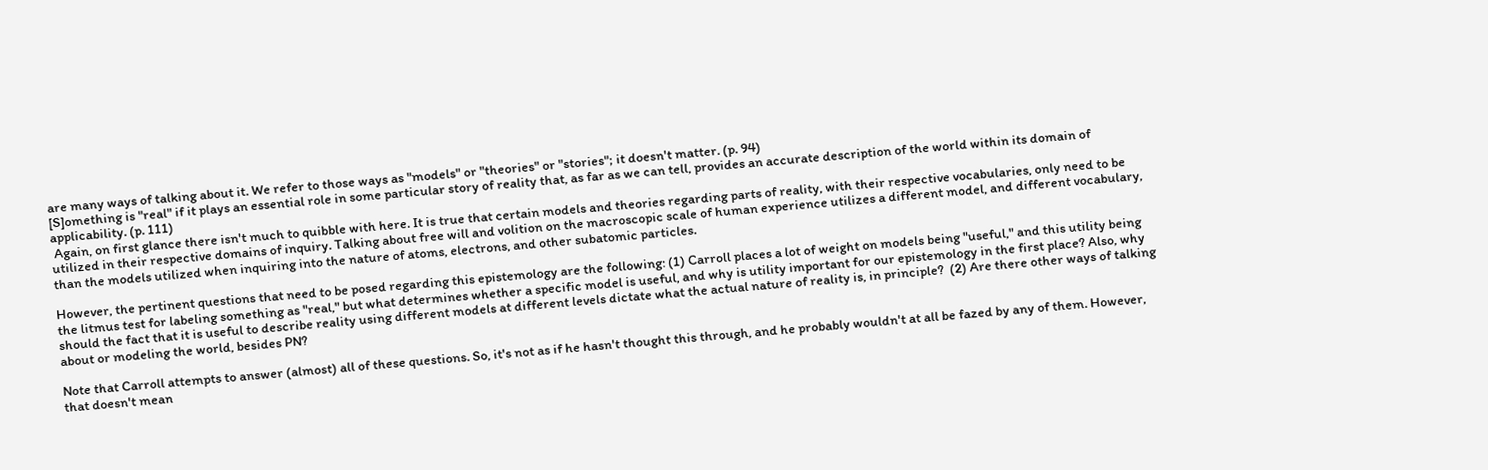are many ways of talking about it. We refer to those ways as "models" or "theories" or "stories"; it doesn't matter. (p. 94)
[S]omething is "real" if it plays an essential role in some particular story of reality that, as far as we can tell, provides an accurate description of the world within its domain of applicability. (p. 111)
 Again, on first glance there isn't much to quibble with here. It is true that certain models and theories regarding parts of reality, with their respective vocabularies, only need to be utilized in their respective domains of inquiry. Talking about free will and volition on the macroscopic scale of human experience utilizes a different model, and different vocabulary, than the models utilized when inquiring into the nature of atoms, electrons, and other subatomic particles.

However, the pertinent questions that need to be posed regarding this epistemology are the following: (1) Carroll places a lot of weight on models being "useful," and this utility being the litmus test for labeling something as "real," but what determines whether a specific model is useful, and why is utility important for our epistemology in the first place? Also, why should the fact that it is useful to describe reality using different models at different levels dictate what the actual nature of reality is, in principle?  (2) Are there other ways of talking about or modeling the world, besides PN?

Note that Carroll attempts to answer (almost) all of these questions. So, it's not as if he hasn't thought this through, and he probably wouldn't at all be fazed by any of them. However, that doesn't mean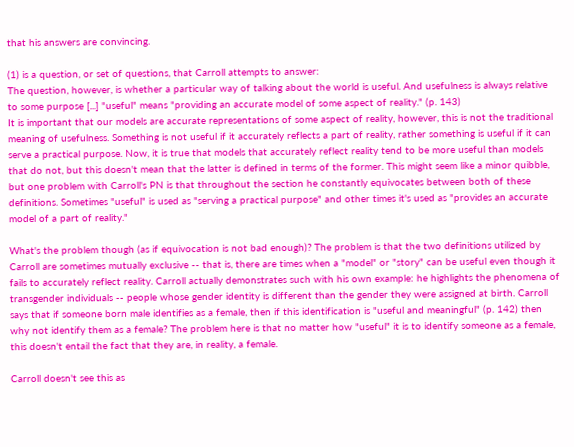that his answers are convincing.

(1) is a question, or set of questions, that Carroll attempts to answer:
The question, however, is whether a particular way of talking about the world is useful. And usefulness is always relative to some purpose [...] "useful" means "providing an accurate model of some aspect of reality." (p. 143)
It is important that our models are accurate representations of some aspect of reality, however, this is not the traditional meaning of usefulness. Something is not useful if it accurately reflects a part of reality, rather something is useful if it can serve a practical purpose. Now, it is true that models that accurately reflect reality tend to be more useful than models that do not, but this doesn't mean that the latter is defined in terms of the former. This might seem like a minor quibble, but one problem with Carroll's PN is that throughout the section he constantly equivocates between both of these definitions. Sometimes "useful" is used as "serving a practical purpose" and other times it's used as "provides an accurate model of a part of reality."

What's the problem though (as if equivocation is not bad enough)? The problem is that the two definitions utilized by Carroll are sometimes mutually exclusive -- that is, there are times when a "model" or "story" can be useful even though it fails to accurately reflect reality. Carroll actually demonstrates such with his own example: he highlights the phenomena of transgender individuals -- people whose gender identity is different than the gender they were assigned at birth. Carroll says that if someone born male identifies as a female, then if this identification is "useful and meaningful" (p. 142) then why not identify them as a female? The problem here is that no matter how "useful" it is to identify someone as a female, this doesn't entail the fact that they are, in reality, a female.

Carroll doesn't see this as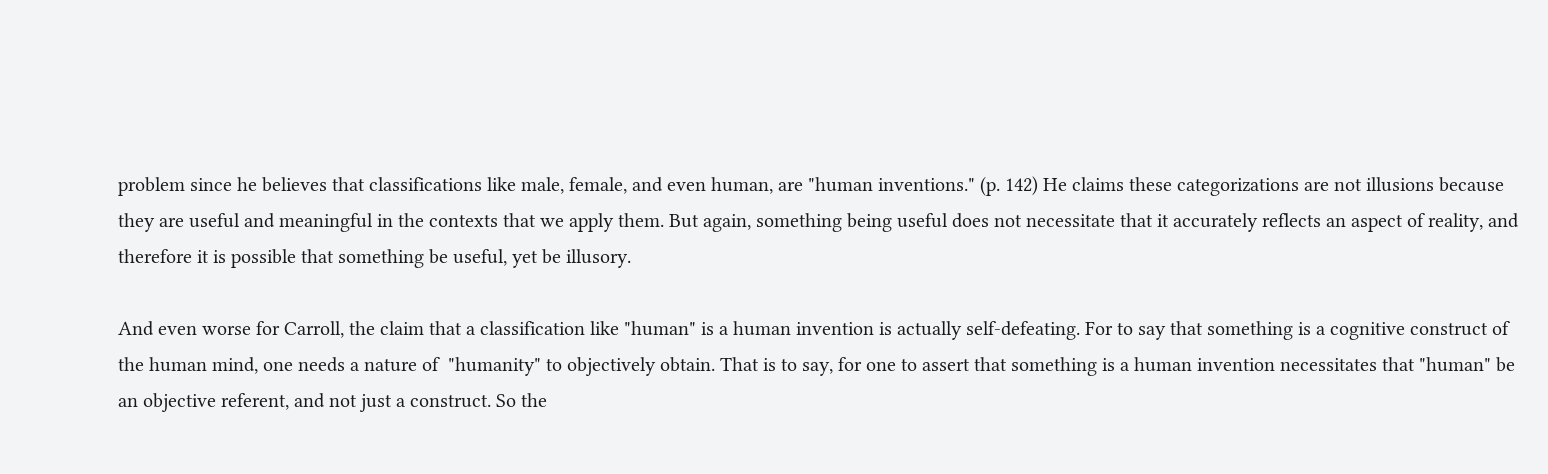problem since he believes that classifications like male, female, and even human, are "human inventions." (p. 142) He claims these categorizations are not illusions because they are useful and meaningful in the contexts that we apply them. But again, something being useful does not necessitate that it accurately reflects an aspect of reality, and therefore it is possible that something be useful, yet be illusory.

And even worse for Carroll, the claim that a classification like "human" is a human invention is actually self-defeating. For to say that something is a cognitive construct of the human mind, one needs a nature of  "humanity" to objectively obtain. That is to say, for one to assert that something is a human invention necessitates that "human" be an objective referent, and not just a construct. So the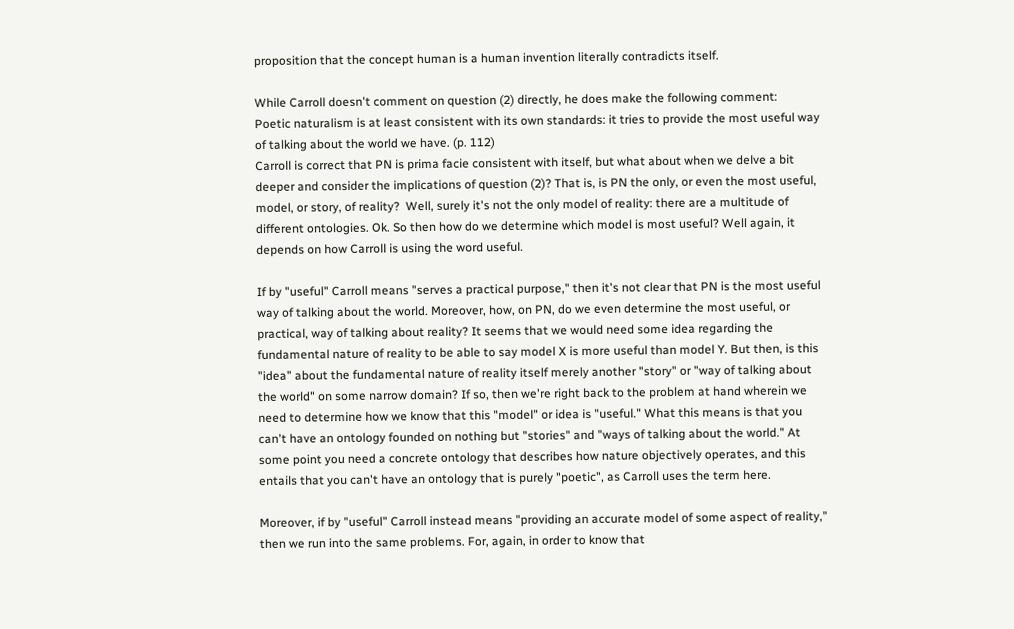proposition that the concept human is a human invention literally contradicts itself.

While Carroll doesn't comment on question (2) directly, he does make the following comment:
Poetic naturalism is at least consistent with its own standards: it tries to provide the most useful way of talking about the world we have. (p. 112)
Carroll is correct that PN is prima facie consistent with itself, but what about when we delve a bit deeper and consider the implications of question (2)? That is, is PN the only, or even the most useful, model, or story, of reality?  Well, surely it's not the only model of reality: there are a multitude of different ontologies. Ok. So then how do we determine which model is most useful? Well again, it depends on how Carroll is using the word useful.

If by "useful" Carroll means "serves a practical purpose," then it's not clear that PN is the most useful way of talking about the world. Moreover, how, on PN, do we even determine the most useful, or practical, way of talking about reality? It seems that we would need some idea regarding the fundamental nature of reality to be able to say model X is more useful than model Y. But then, is this "idea" about the fundamental nature of reality itself merely another "story" or "way of talking about the world" on some narrow domain? If so, then we're right back to the problem at hand wherein we need to determine how we know that this "model" or idea is "useful." What this means is that you can't have an ontology founded on nothing but "stories" and "ways of talking about the world." At some point you need a concrete ontology that describes how nature objectively operates, and this entails that you can't have an ontology that is purely "poetic", as Carroll uses the term here.

Moreover, if by "useful" Carroll instead means "providing an accurate model of some aspect of reality," then we run into the same problems. For, again, in order to know that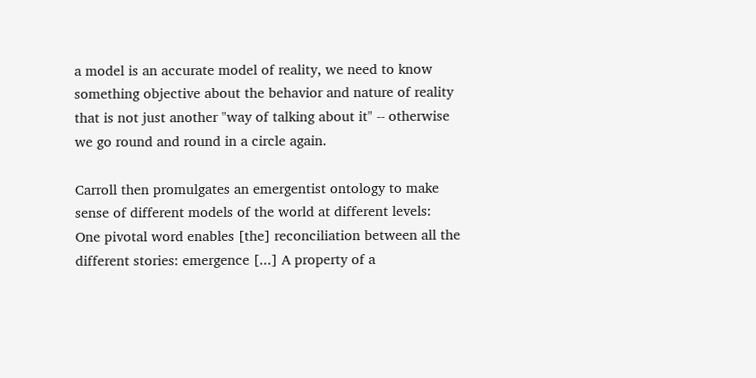a model is an accurate model of reality, we need to know something objective about the behavior and nature of reality that is not just another "way of talking about it" -- otherwise we go round and round in a circle again.

Carroll then promulgates an emergentist ontology to make sense of different models of the world at different levels:
One pivotal word enables [the] reconciliation between all the different stories: emergence [...] A property of a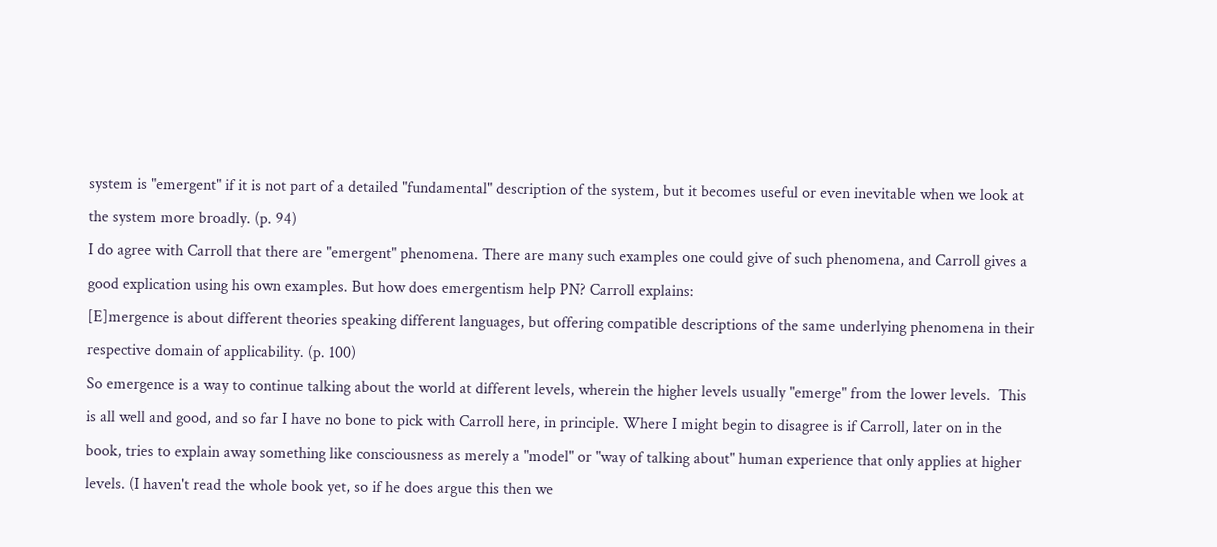system is "emergent" if it is not part of a detailed "fundamental" description of the system, but it becomes useful or even inevitable when we look at the system more broadly. (p. 94)
I do agree with Carroll that there are "emergent" phenomena. There are many such examples one could give of such phenomena, and Carroll gives a good explication using his own examples. But how does emergentism help PN? Carroll explains:
[E]mergence is about different theories speaking different languages, but offering compatible descriptions of the same underlying phenomena in their respective domain of applicability. (p. 100)
So emergence is a way to continue talking about the world at different levels, wherein the higher levels usually "emerge" from the lower levels.  This is all well and good, and so far I have no bone to pick with Carroll here, in principle. Where I might begin to disagree is if Carroll, later on in the book, tries to explain away something like consciousness as merely a "model" or "way of talking about" human experience that only applies at higher levels. (I haven't read the whole book yet, so if he does argue this then we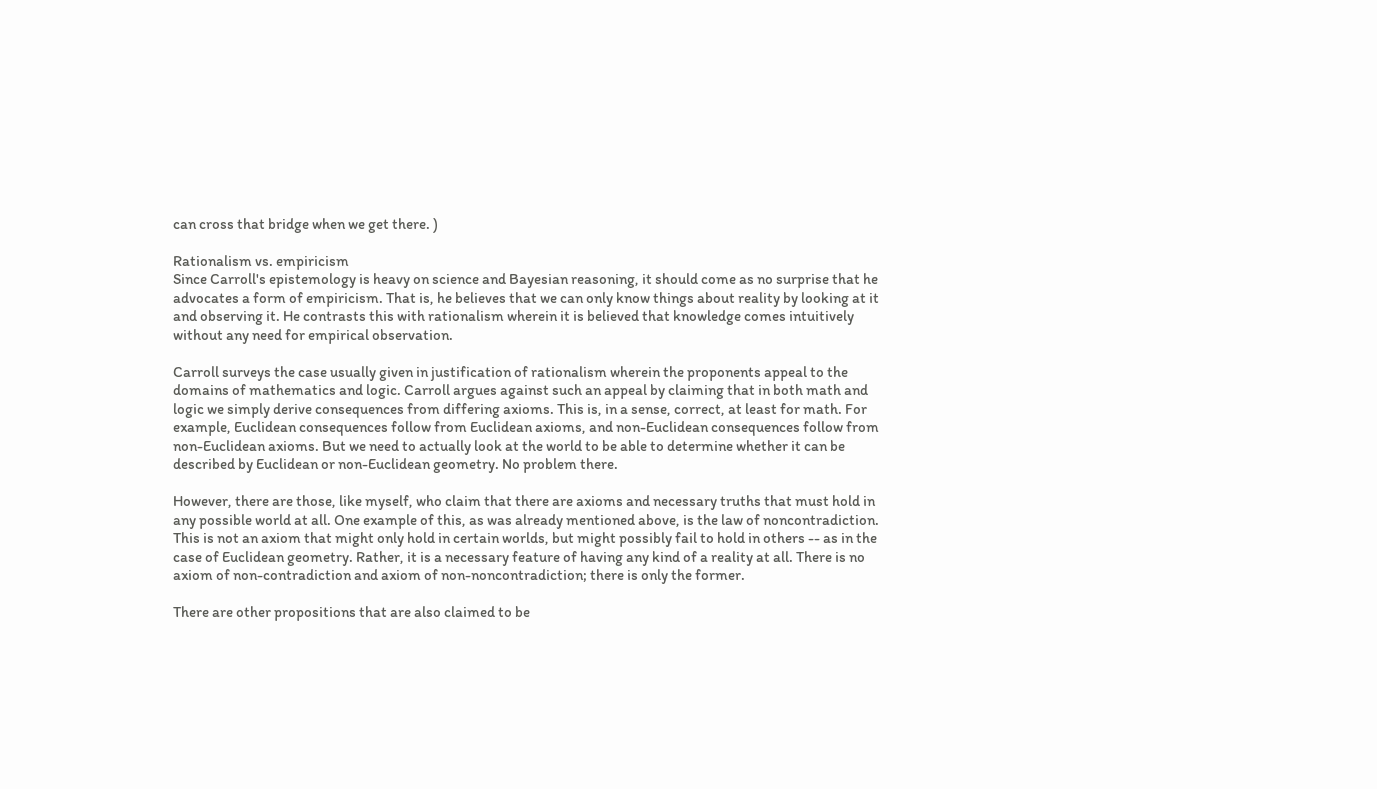can cross that bridge when we get there. )

Rationalism vs. empiricism
Since Carroll's epistemology is heavy on science and Bayesian reasoning, it should come as no surprise that he advocates a form of empiricism. That is, he believes that we can only know things about reality by looking at it and observing it. He contrasts this with rationalism wherein it is believed that knowledge comes intuitively without any need for empirical observation.

Carroll surveys the case usually given in justification of rationalism wherein the proponents appeal to the domains of mathematics and logic. Carroll argues against such an appeal by claiming that in both math and logic we simply derive consequences from differing axioms. This is, in a sense, correct, at least for math. For example, Euclidean consequences follow from Euclidean axioms, and non-Euclidean consequences follow from non-Euclidean axioms. But we need to actually look at the world to be able to determine whether it can be described by Euclidean or non-Euclidean geometry. No problem there.

However, there are those, like myself, who claim that there are axioms and necessary truths that must hold in any possible world at all. One example of this, as was already mentioned above, is the law of noncontradiction. This is not an axiom that might only hold in certain worlds, but might possibly fail to hold in others -- as in the case of Euclidean geometry. Rather, it is a necessary feature of having any kind of a reality at all. There is no axiom of non-contradiction and axiom of non-noncontradiction; there is only the former.

There are other propositions that are also claimed to be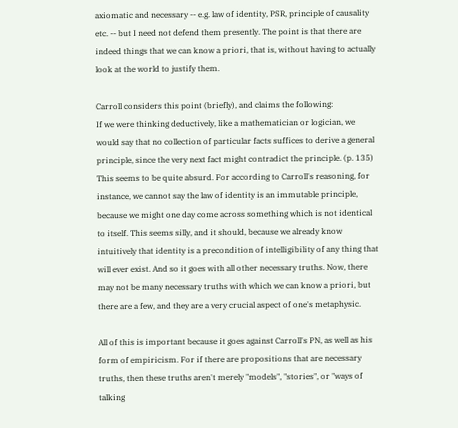axiomatic and necessary -- e.g. law of identity, PSR, principle of causality etc. -- but I need not defend them presently. The point is that there are indeed things that we can know a priori, that is, without having to actually look at the world to justify them.

Carroll considers this point (briefly), and claims the following:
If we were thinking deductively, like a mathematician or logician, we would say that no collection of particular facts suffices to derive a general principle, since the very next fact might contradict the principle. (p. 135)
This seems to be quite absurd. For according to Carroll's reasoning, for instance, we cannot say the law of identity is an immutable principle, because we might one day come across something which is not identical to itself. This seems silly, and it should, because we already know intuitively that identity is a precondition of intelligibility of any thing that will ever exist. And so it goes with all other necessary truths. Now, there may not be many necessary truths with which we can know a priori, but there are a few, and they are a very crucial aspect of one's metaphysic.

All of this is important because it goes against Carroll's PN, as well as his form of empiricism. For if there are propositions that are necessary truths, then these truths aren't merely "models", "stories", or "ways of talking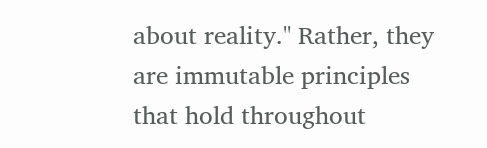about reality." Rather, they are immutable principles that hold throughout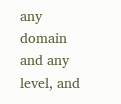any domain and any level, and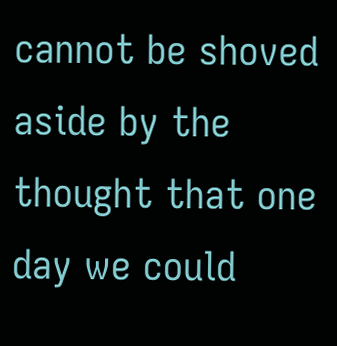cannot be shoved aside by the thought that one day we could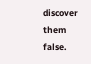discover them false.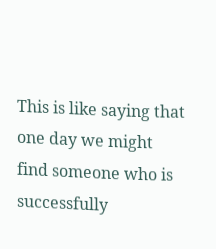This is like saying that one day we might find someone who is successfully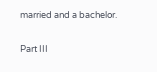married and a bachelor.

Part III